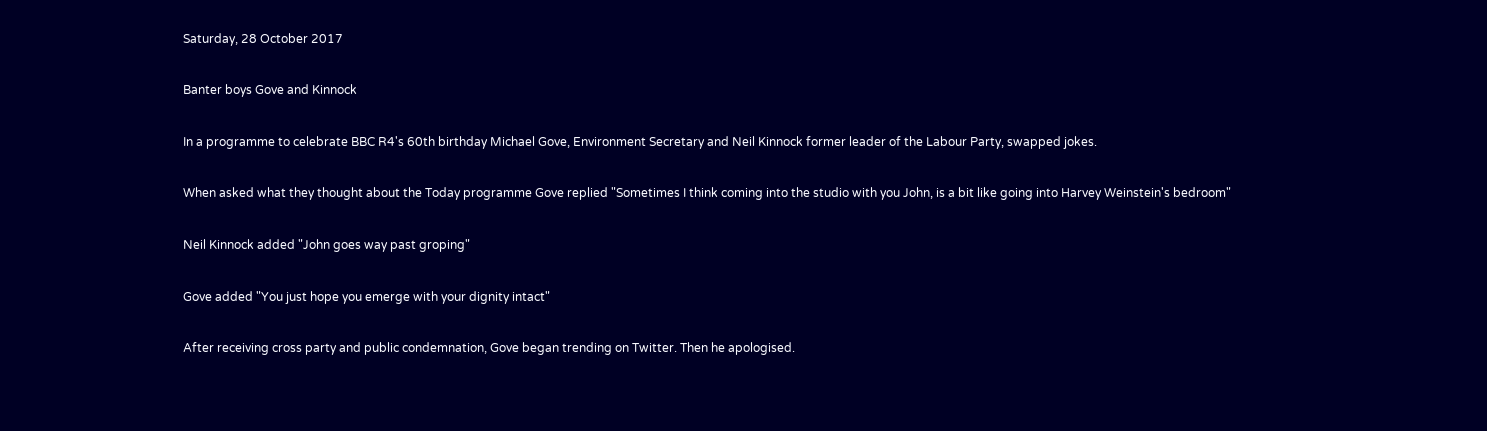Saturday, 28 October 2017

Banter boys Gove and Kinnock

In a programme to celebrate BBC R4's 60th birthday Michael Gove, Environment Secretary and Neil Kinnock former leader of the Labour Party, swapped jokes.

When asked what they thought about the Today programme Gove replied "Sometimes I think coming into the studio with you John, is a bit like going into Harvey Weinstein's bedroom"

Neil Kinnock added "John goes way past groping"

Gove added "You just hope you emerge with your dignity intact"

After receiving cross party and public condemnation, Gove began trending on Twitter. Then he apologised.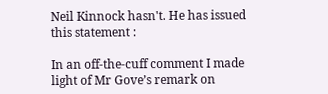Neil Kinnock hasn't. He has issued this statement :

In an off-the-cuff comment I made light of Mr Gove’s remark on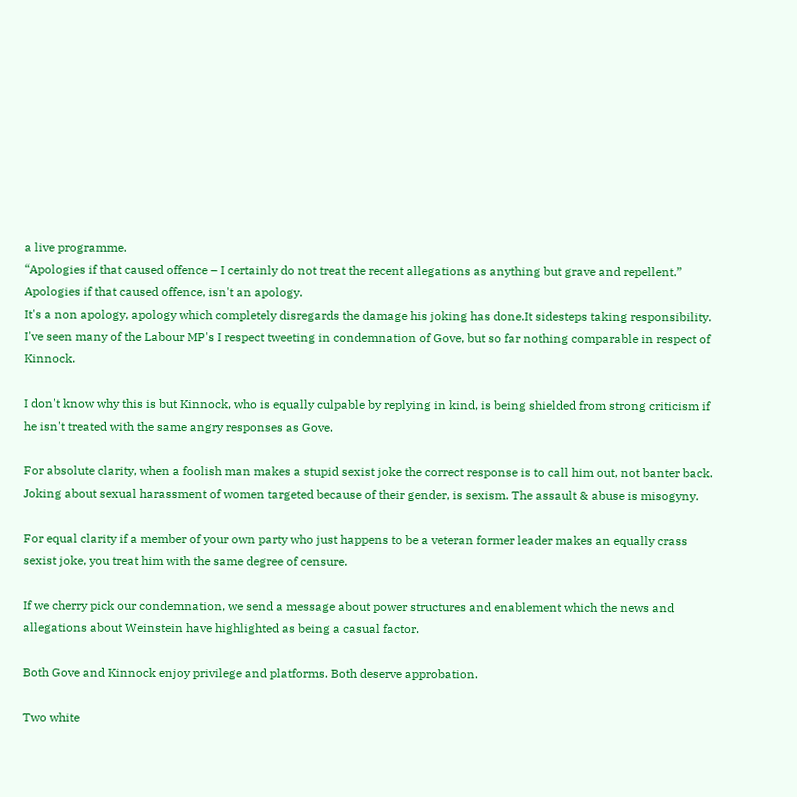a live programme.
“Apologies if that caused offence – I certainly do not treat the recent allegations as anything but grave and repellent.”
Apologies if that caused offence, isn't an apology.
It's a non apology, apology which completely disregards the damage his joking has done.It sidesteps taking responsibility.
I've seen many of the Labour MP's I respect tweeting in condemnation of Gove, but so far nothing comparable in respect of Kinnock.

I don't know why this is but Kinnock, who is equally culpable by replying in kind, is being shielded from strong criticism if he isn't treated with the same angry responses as Gove.

For absolute clarity, when a foolish man makes a stupid sexist joke the correct response is to call him out, not banter back. Joking about sexual harassment of women targeted because of their gender, is sexism. The assault & abuse is misogyny.

For equal clarity if a member of your own party who just happens to be a veteran former leader makes an equally crass sexist joke, you treat him with the same degree of censure.

If we cherry pick our condemnation, we send a message about power structures and enablement which the news and allegations about Weinstein have highlighted as being a casual factor.

Both Gove and Kinnock enjoy privilege and platforms. Both deserve approbation.

Two white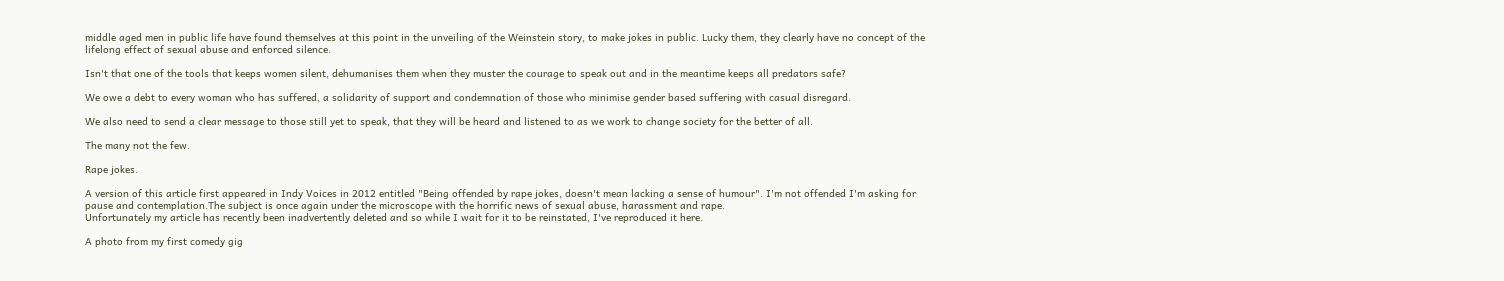middle aged men in public life have found themselves at this point in the unveiling of the Weinstein story, to make jokes in public. Lucky them, they clearly have no concept of the lifelong effect of sexual abuse and enforced silence.

Isn't that one of the tools that keeps women silent, dehumanises them when they muster the courage to speak out and in the meantime keeps all predators safe?

We owe a debt to every woman who has suffered, a solidarity of support and condemnation of those who minimise gender based suffering with casual disregard.

We also need to send a clear message to those still yet to speak, that they will be heard and listened to as we work to change society for the better of all.

The many not the few.

Rape jokes.

A version of this article first appeared in Indy Voices in 2012 entitled "Being offended by rape jokes, doesn't mean lacking a sense of humour". I'm not offended I'm asking for pause and contemplation.The subject is once again under the microscope with the horrific news of sexual abuse, harassment and rape.
Unfortunately my article has recently been inadvertently deleted and so while I wait for it to be reinstated, I've reproduced it here.

A photo from my first comedy gig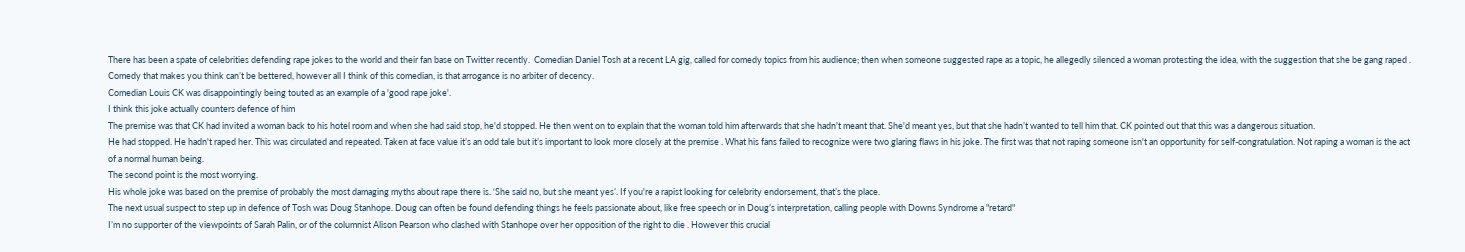There has been a spate of celebrities defending rape jokes to the world and their fan base on Twitter recently.  Comedian Daniel Tosh at a recent LA gig, called for comedy topics from his audience; then when someone suggested rape as a topic, he allegedly silenced a woman protesting the idea, with the suggestion that she be gang raped .
Comedy that makes you think can’t be bettered, however all I think of this comedian, is that arrogance is no arbiter of decency.
Comedian Louis CK was disappointingly being touted as an example of a 'good rape joke'.
I think this joke actually counters defence of him
The premise was that CK had invited a woman back to his hotel room and when she had said stop, he'd stopped. He then went on to explain that the woman told him afterwards that she hadn't meant that. She'd meant yes, but that she hadn’t wanted to tell him that. CK pointed out that this was a dangerous situation.
He had stopped. He hadn't raped her. This was circulated and repeated. Taken at face value it’s an odd tale but it’s important to look more closely at the premise . What his fans failed to recognize were two glaring flaws in his joke. The first was that not raping someone isn't an opportunity for self-congratulation. Not raping a woman is the act of a normal human being.
The second point is the most worrying.
His whole joke was based on the premise of probably the most damaging myths about rape there is. ‘She said no, but she meant yes’. If you're a rapist looking for celebrity endorsement, that’s the place.
The next usual suspect to step up in defence of Tosh was Doug Stanhope. Doug can often be found defending things he feels passionate about, like free speech or in Doug’s interpretation, calling people with Downs Syndrome a "retard"
I’m no supporter of the viewpoints of Sarah Palin, or of the columnist Alison Pearson who clashed with Stanhope over her opposition of the right to die . However this crucial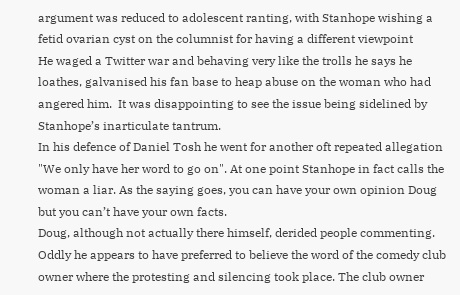argument was reduced to adolescent ranting, with Stanhope wishing a fetid ovarian cyst on the columnist for having a different viewpoint
He waged a Twitter war and behaving very like the trolls he says he loathes, galvanised his fan base to heap abuse on the woman who had angered him.  It was disappointing to see the issue being sidelined by Stanhope’s inarticulate tantrum.
In his defence of Daniel Tosh he went for another oft repeated allegation  "We only have her word to go on". At one point Stanhope in fact calls the woman a liar. As the saying goes, you can have your own opinion Doug but you can’t have your own facts.
Doug, although not actually there himself, derided people commenting. Oddly he appears to have preferred to believe the word of the comedy club owner where the protesting and silencing took place. The club owner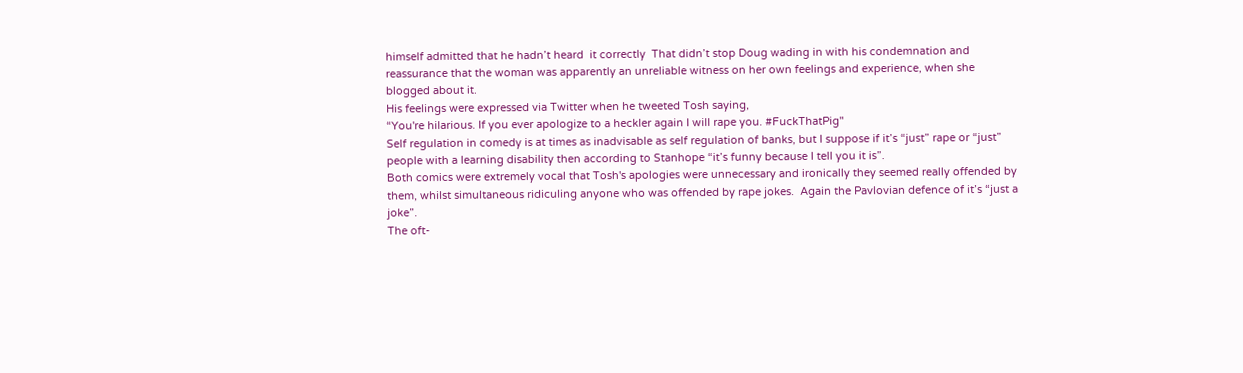himself admitted that he hadn’t heard  it correctly  That didn’t stop Doug wading in with his condemnation and reassurance that the woman was apparently an unreliable witness on her own feelings and experience, when she blogged about it.
His feelings were expressed via Twitter when he tweeted Tosh saying,
“You're hilarious. If you ever apologize to a heckler again I will rape you. #FuckThatPig"
Self regulation in comedy is at times as inadvisable as self regulation of banks, but I suppose if it’s “just” rape or “just” people with a learning disability then according to Stanhope “it’s funny because I tell you it is”.
Both comics were extremely vocal that Tosh's apologies were unnecessary and ironically they seemed really offended by them, whilst simultaneous ridiculing anyone who was offended by rape jokes.  Again the Pavlovian defence of it’s “just a joke”.
The oft-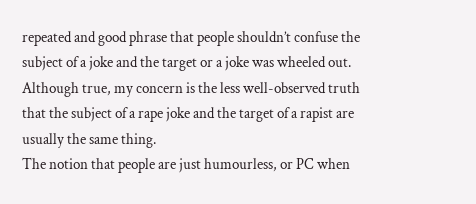repeated and good phrase that people shouldn’t confuse the subject of a joke and the target or a joke was wheeled out.
Although true, my concern is the less well-observed truth that the subject of a rape joke and the target of a rapist are usually the same thing.
The notion that people are just humourless, or PC when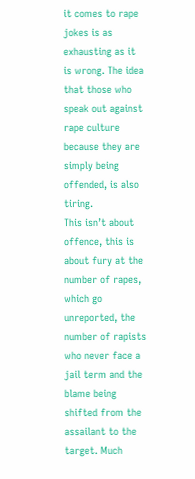it comes to rape jokes is as exhausting as it is wrong. The idea that those who speak out against rape culture because they are simply being offended, is also tiring.
This isn’t about offence, this is about fury at the number of rapes, which go unreported, the number of rapists who never face a jail term and the blame being shifted from the assailant to the target. Much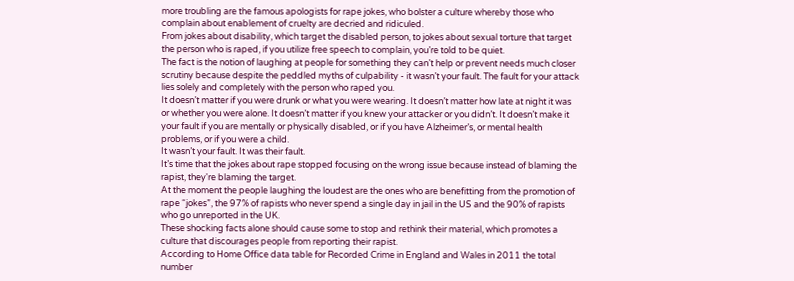more troubling are the famous apologists for rape jokes, who bolster a culture whereby those who complain about enablement of cruelty are decried and ridiculed.
From jokes about disability, which target the disabled person, to jokes about sexual torture that target the person who is raped, if you utilize free speech to complain, you’re told to be quiet.
The fact is the notion of laughing at people for something they can’t help or prevent needs much closer scrutiny because despite the peddled myths of culpability - it wasn’t your fault. The fault for your attack lies solely and completely with the person who raped you.
It doesn’t matter if you were drunk or what you were wearing. It doesn’t matter how late at night it was or whether you were alone. It doesn’t matter if you knew your attacker or you didn’t. It doesn’t make it your fault if you are mentally or physically disabled, or if you have Alzheimer’s, or mental health problems, or if you were a child.
It wasn’t your fault. It was their fault.
It’s time that the jokes about rape stopped focusing on the wrong issue because instead of blaming the rapist, they're blaming the target.
At the moment the people laughing the loudest are the ones who are benefitting from the promotion of rape “jokes”, the 97% of rapists who never spend a single day in jail in the US and the 90% of rapists who go unreported in the UK.
These shocking facts alone should cause some to stop and rethink their material, which promotes a culture that discourages people from reporting their rapist.
According to Home Office data table for Recorded Crime in England and Wales in 2011 the total number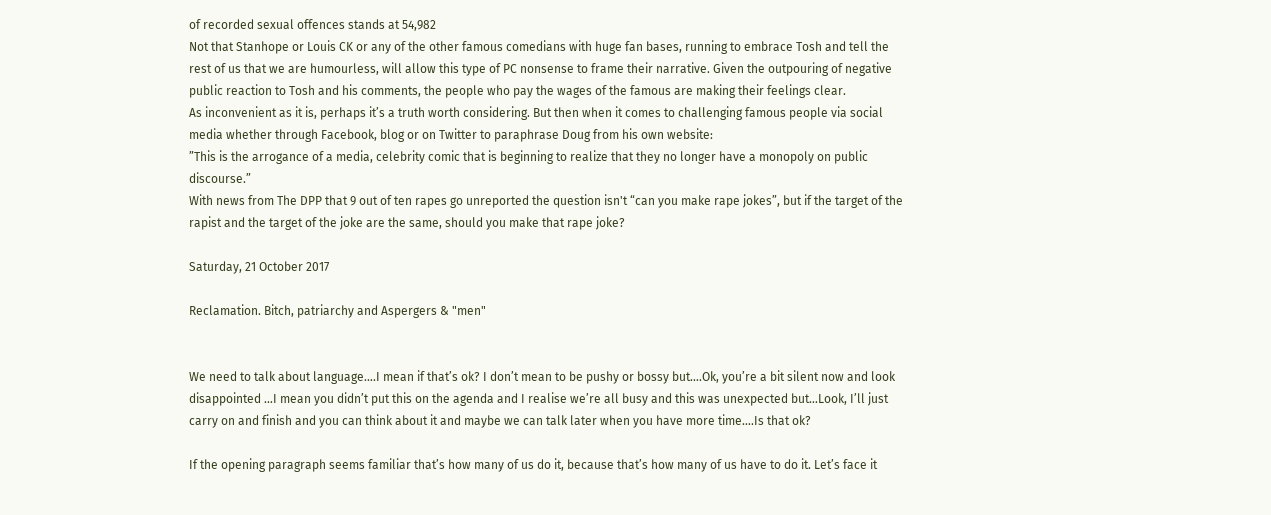of recorded sexual offences stands at 54,982
Not that Stanhope or Louis CK or any of the other famous comedians with huge fan bases, running to embrace Tosh and tell the rest of us that we are humourless, will allow this type of PC nonsense to frame their narrative. Given the outpouring of negative public reaction to Tosh and his comments, the people who pay the wages of the famous are making their feelings clear.
As inconvenient as it is, perhaps it’s a truth worth considering. But then when it comes to challenging famous people via social media whether through Facebook, blog or on Twitter to paraphrase Doug from his own website:
”This is the arrogance of a media, celebrity comic that is beginning to realize that they no longer have a monopoly on public discourse.”
With news from The DPP that 9 out of ten rapes go unreported the question isn't “can you make rape jokes”, but if the target of the rapist and the target of the joke are the same, should you make that rape joke?

Saturday, 21 October 2017

Reclamation. Bitch, patriarchy and Aspergers & "men"


We need to talk about language….I mean if that’s ok? I don’t mean to be pushy or bossy but….Ok, you’re a bit silent now and look disappointed …I mean you didn’t put this on the agenda and I realise we’re all busy and this was unexpected but…Look, I’ll just carry on and finish and you can think about it and maybe we can talk later when you have more time….Is that ok?

If the opening paragraph seems familiar that’s how many of us do it, because that’s how many of us have to do it. Let’s face it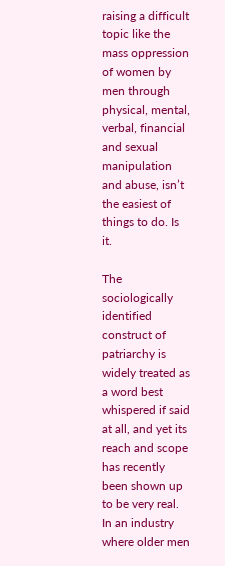raising a difficult topic like the mass oppression of women by men through physical, mental, verbal, financial and sexual manipulation and abuse, isn’t the easiest of things to do. Is it.

The sociologically identified construct of patriarchy is widely treated as a word best whispered if said at all, and yet its reach and scope has recently been shown up to be very real. In an industry where older men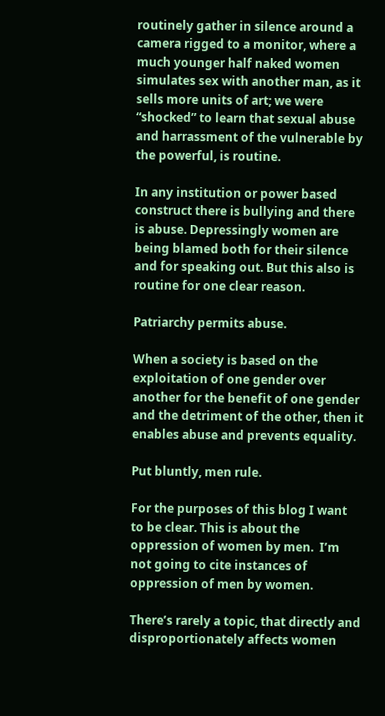routinely gather in silence around a camera rigged to a monitor, where a much younger half naked women simulates sex with another man, as it sells more units of art; we were “shocked” to learn that sexual abuse and harrassment of the vulnerable by the powerful, is routine.

In any institution or power based construct there is bullying and there is abuse. Depressingly women are being blamed both for their silence and for speaking out. But this also is routine for one clear reason.

Patriarchy permits abuse.

When a society is based on the exploitation of one gender over another for the benefit of one gender and the detriment of the other, then it enables abuse and prevents equality.

Put bluntly, men rule.

For the purposes of this blog I want to be clear. This is about the oppression of women by men.  I’m not going to cite instances of oppression of men by women.

There’s rarely a topic, that directly and disproportionately affects women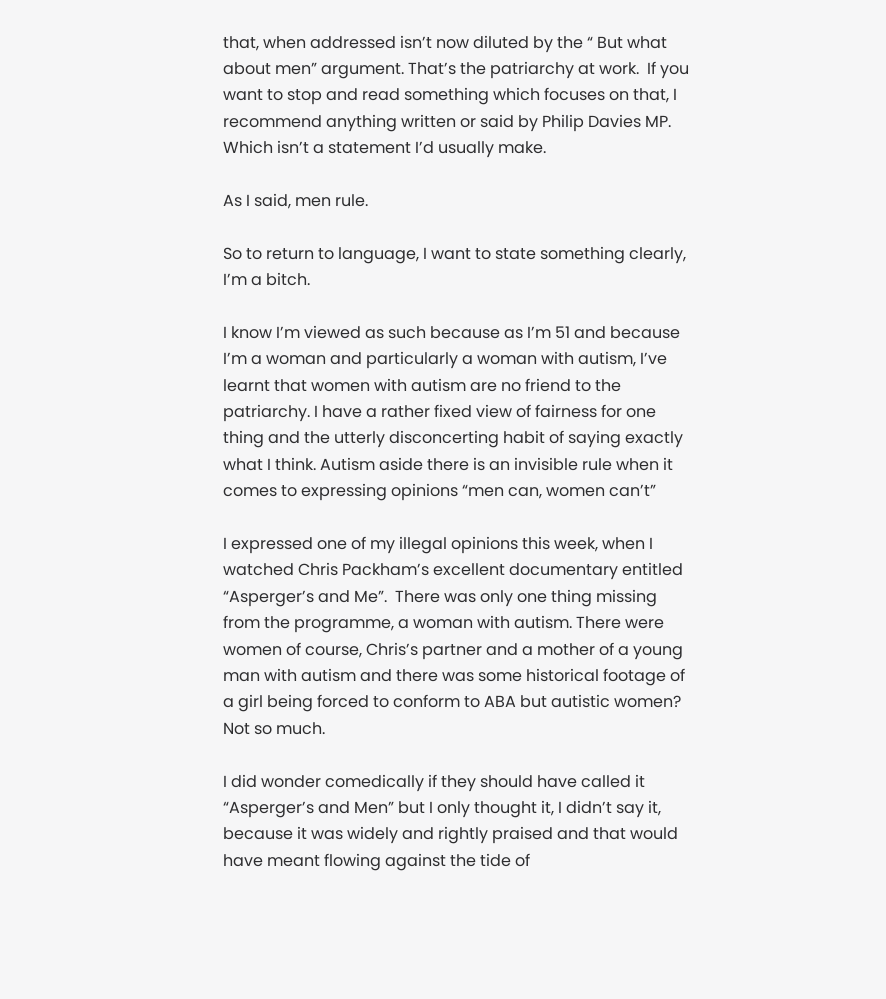that, when addressed isn’t now diluted by the “ But what about men” argument. That’s the patriarchy at work.  If you want to stop and read something which focuses on that, I recommend anything written or said by Philip Davies MP. Which isn’t a statement I’d usually make.

As I said, men rule.

So to return to language, I want to state something clearly, I’m a bitch.

I know I’m viewed as such because as I’m 51 and because I’m a woman and particularly a woman with autism, I’ve learnt that women with autism are no friend to the patriarchy. I have a rather fixed view of fairness for one thing and the utterly disconcerting habit of saying exactly what I think. Autism aside there is an invisible rule when it comes to expressing opinions “men can, women can’t”

I expressed one of my illegal opinions this week, when I watched Chris Packham’s excellent documentary entitled “Asperger’s and Me”.  There was only one thing missing from the programme, a woman with autism. There were women of course, Chris’s partner and a mother of a young man with autism and there was some historical footage of a girl being forced to conform to ABA but autistic women? Not so much.

I did wonder comedically if they should have called it “Asperger’s and Men” but I only thought it, I didn’t say it, because it was widely and rightly praised and that would have meant flowing against the tide of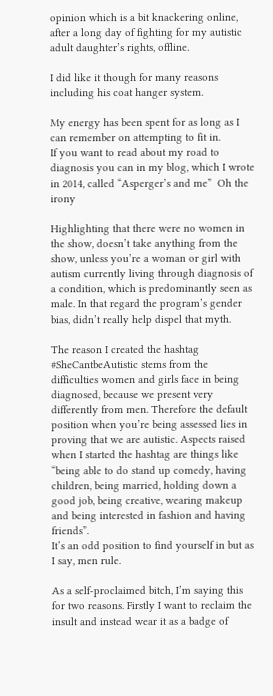opinion which is a bit knackering online, after a long day of fighting for my autistic adult daughter’s rights, offline.

I did like it though for many reasons including his coat hanger system.

My energy has been spent for as long as I can remember on attempting to fit in.
If you want to read about my road to diagnosis you can in my blog, which I wrote in 2014, called “Asperger’s and me”  Oh the irony

Highlighting that there were no women in the show, doesn’t take anything from the show, unless you’re a woman or girl with autism currently living through diagnosis of a condition, which is predominantly seen as male. In that regard the program’s gender bias, didn’t really help dispel that myth.

The reason I created the hashtag #SheCantbeAutistic stems from the difficulties women and girls face in being diagnosed, because we present very differently from men. Therefore the default position when you’re being assessed lies in proving that we are autistic. Aspects raised when I started the hashtag are things like “being able to do stand up comedy, having children, being married, holding down a good job, being creative, wearing makeup and being interested in fashion and having friends”.
It’s an odd position to find yourself in but as I say, men rule.

As a self-proclaimed bitch, I’m saying this for two reasons. Firstly I want to reclaim the insult and instead wear it as a badge of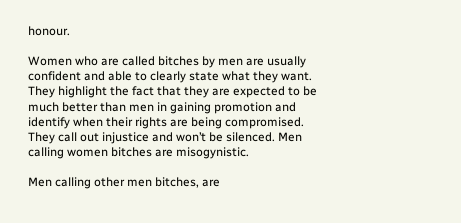honour.

Women who are called bitches by men are usually confident and able to clearly state what they want. They highlight the fact that they are expected to be much better than men in gaining promotion and identify when their rights are being compromised. They call out injustice and won’t be silenced. Men calling women bitches are misogynistic.

Men calling other men bitches, are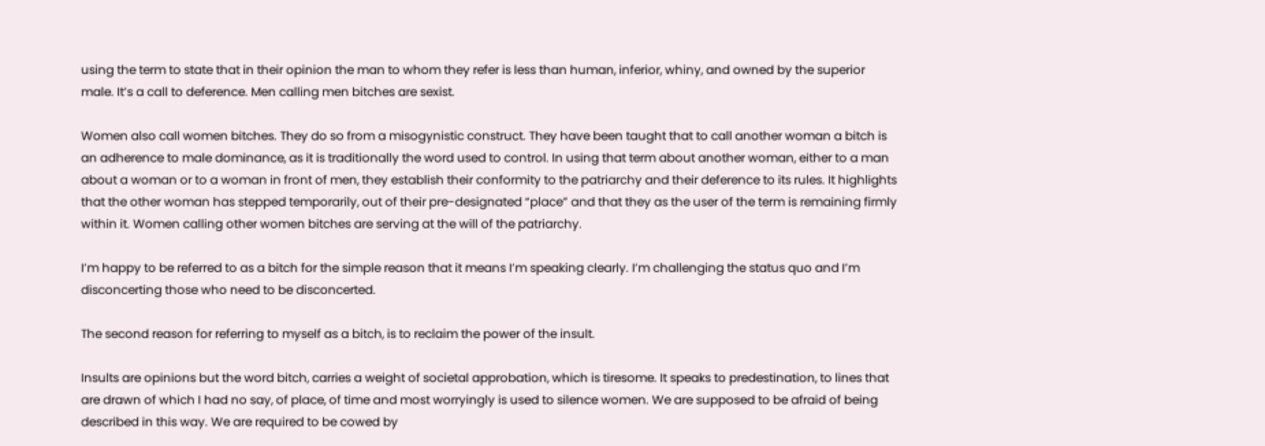using the term to state that in their opinion the man to whom they refer is less than human, inferior, whiny, and owned by the superior male. It’s a call to deference. Men calling men bitches are sexist.

Women also call women bitches. They do so from a misogynistic construct. They have been taught that to call another woman a bitch is an adherence to male dominance, as it is traditionally the word used to control. In using that term about another woman, either to a man about a woman or to a woman in front of men, they establish their conformity to the patriarchy and their deference to its rules. It highlights that the other woman has stepped temporarily, out of their pre-designated “place” and that they as the user of the term is remaining firmly within it. Women calling other women bitches are serving at the will of the patriarchy.

I’m happy to be referred to as a bitch for the simple reason that it means I’m speaking clearly. I’m challenging the status quo and I’m disconcerting those who need to be disconcerted.

The second reason for referring to myself as a bitch, is to reclaim the power of the insult.

Insults are opinions but the word bitch, carries a weight of societal approbation, which is tiresome. It speaks to predestination, to lines that are drawn of which I had no say, of place, of time and most worryingly is used to silence women. We are supposed to be afraid of being described in this way. We are required to be cowed by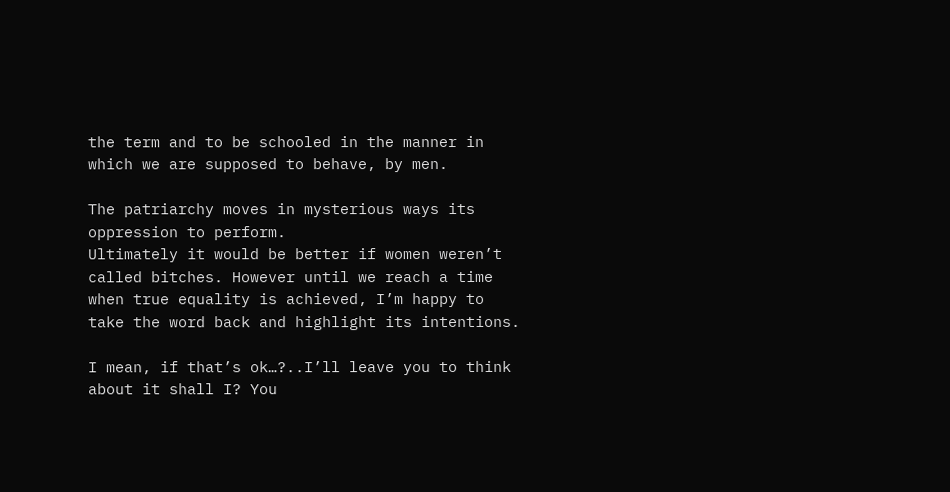the term and to be schooled in the manner in which we are supposed to behave, by men.

The patriarchy moves in mysterious ways its oppression to perform.
Ultimately it would be better if women weren’t called bitches. However until we reach a time when true equality is achieved, I’m happy to take the word back and highlight its intentions.

I mean, if that’s ok…?..I’ll leave you to think about it shall I? You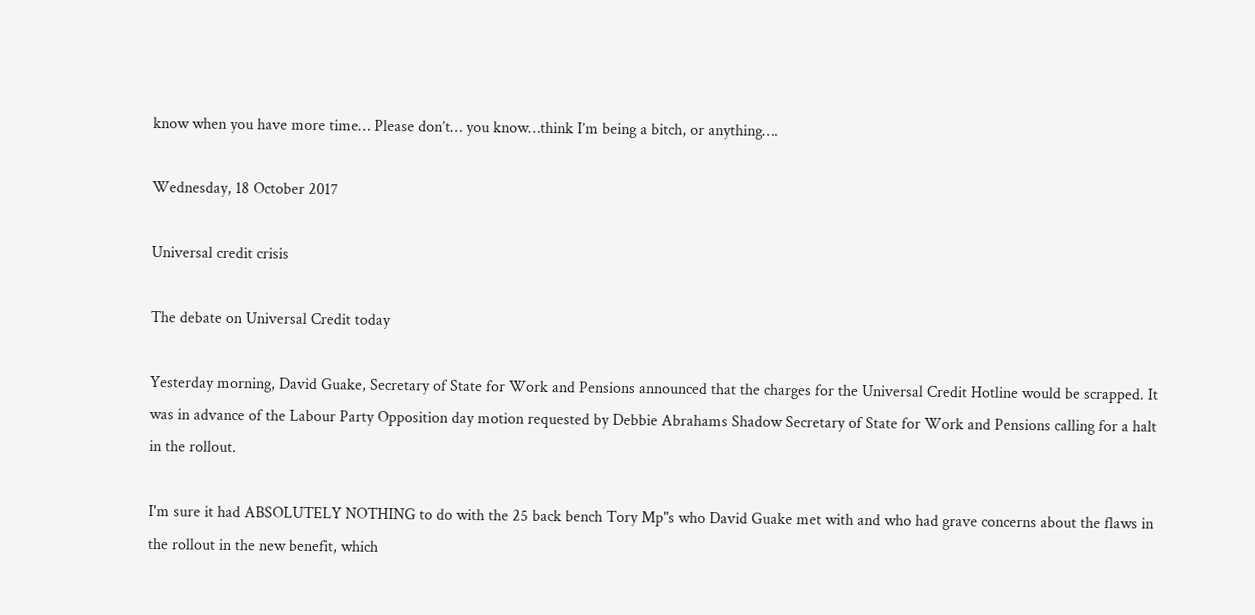know when you have more time… Please don’t… you know…think I’m being a bitch, or anything….

Wednesday, 18 October 2017

Universal credit crisis

The debate on Universal Credit today

Yesterday morning, David Guake, Secretary of State for Work and Pensions announced that the charges for the Universal Credit Hotline would be scrapped. It was in advance of the Labour Party Opposition day motion requested by Debbie Abrahams Shadow Secretary of State for Work and Pensions calling for a halt in the rollout.

I'm sure it had ABSOLUTELY NOTHING to do with the 25 back bench Tory Mp"s who David Guake met with and who had grave concerns about the flaws in the rollout in the new benefit, which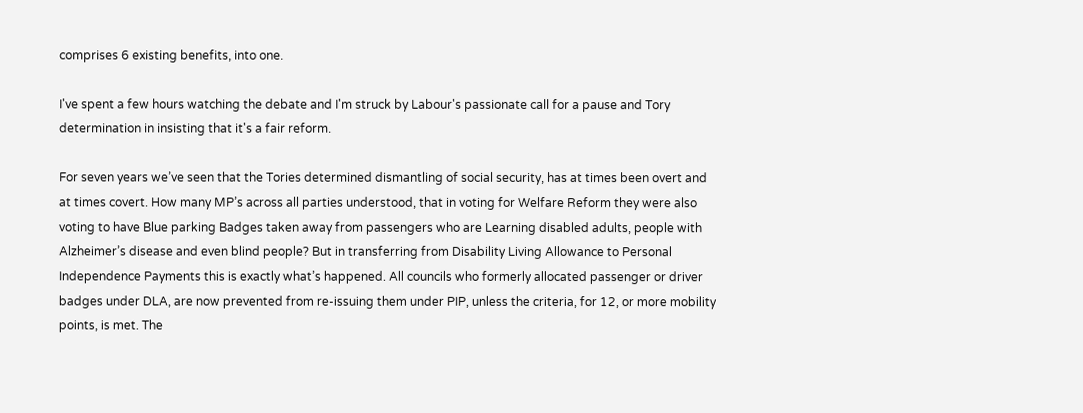comprises 6 existing benefits, into one.

I've spent a few hours watching the debate and I'm struck by Labour's passionate call for a pause and Tory determination in insisting that it's a fair reform.

For seven years we’ve seen that the Tories determined dismantling of social security, has at times been overt and at times covert. How many MP’s across all parties understood, that in voting for Welfare Reform they were also voting to have Blue parking Badges taken away from passengers who are Learning disabled adults, people with Alzheimer’s disease and even blind people? But in transferring from Disability Living Allowance to Personal Independence Payments this is exactly what’s happened. All councils who formerly allocated passenger or driver badges under DLA, are now prevented from re-issuing them under PIP, unless the criteria, for 12, or more mobility points, is met. The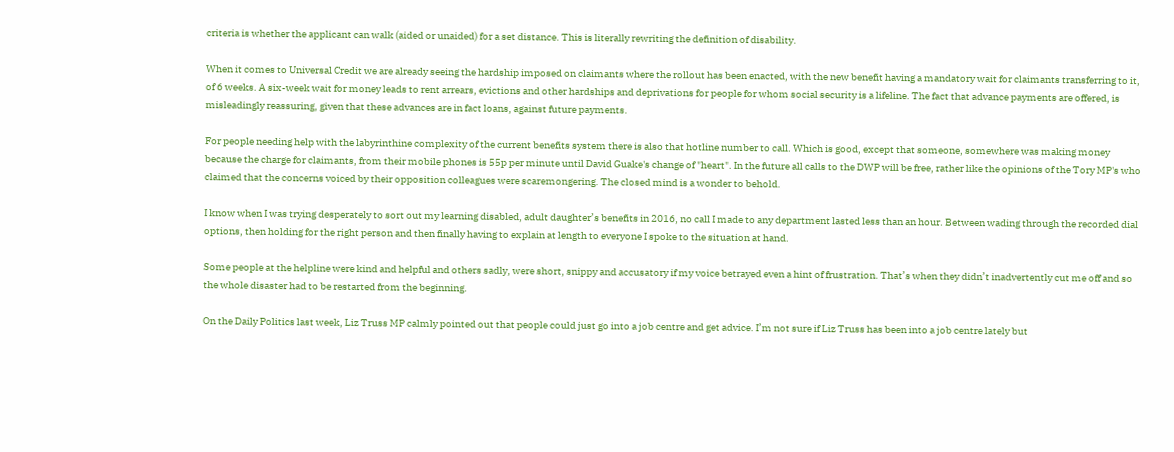criteria is whether the applicant can walk (aided or unaided) for a set distance. This is literally rewriting the definition of disability.

When it comes to Universal Credit we are already seeing the hardship imposed on claimants where the rollout has been enacted, with the new benefit having a mandatory wait for claimants transferring to it, of 6 weeks. A six-week wait for money leads to rent arrears, evictions and other hardships and deprivations for people for whom social security is a lifeline. The fact that advance payments are offered, is misleadingly reassuring, given that these advances are in fact loans, against future payments.

For people needing help with the labyrinthine complexity of the current benefits system there is also that hotline number to call. Which is good, except that someone, somewhere was making money because the charge for claimants, from their mobile phones is 55p per minute until David Guake's change of "heart". In the future all calls to the DWP will be free, rather like the opinions of the Tory MP's who claimed that the concerns voiced by their opposition colleagues were scaremongering. The closed mind is a wonder to behold.

I know when I was trying desperately to sort out my learning disabled, adult daughter’s benefits in 2016, no call I made to any department lasted less than an hour. Between wading through the recorded dial options, then holding for the right person and then finally having to explain at length to everyone I spoke to the situation at hand.

Some people at the helpline were kind and helpful and others sadly, were short, snippy and accusatory if my voice betrayed even a hint of frustration. That’s when they didn’t inadvertently cut me off and so the whole disaster had to be restarted from the beginning.

On the Daily Politics last week, Liz Truss MP calmly pointed out that people could just go into a job centre and get advice. I’m not sure if Liz Truss has been into a job centre lately but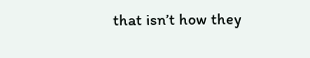that isn’t how they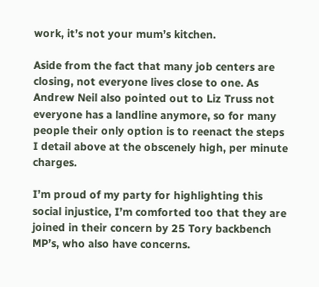work, it’s not your mum’s kitchen.

Aside from the fact that many job centers are closing, not everyone lives close to one. As Andrew Neil also pointed out to Liz Truss not everyone has a landline anymore, so for many people their only option is to reenact the steps I detail above at the obscenely high, per minute charges.

I’m proud of my party for highlighting this social injustice, I’m comforted too that they are joined in their concern by 25 Tory backbench MP’s, who also have concerns.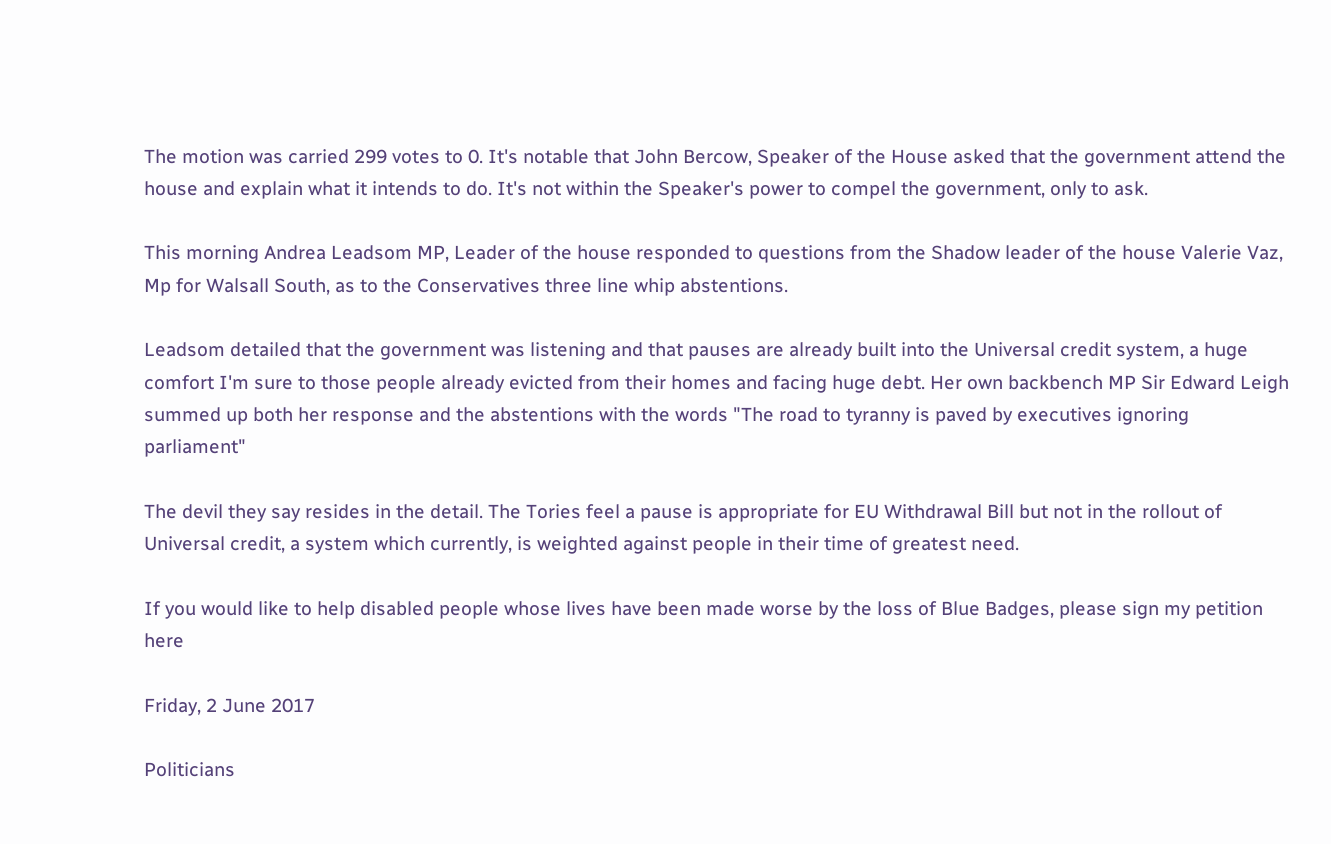The motion was carried 299 votes to 0. It's notable that John Bercow, Speaker of the House asked that the government attend the house and explain what it intends to do. It's not within the Speaker's power to compel the government, only to ask.

This morning Andrea Leadsom MP, Leader of the house responded to questions from the Shadow leader of the house Valerie Vaz, Mp for Walsall South, as to the Conservatives three line whip abstentions.

Leadsom detailed that the government was listening and that pauses are already built into the Universal credit system, a huge comfort I'm sure to those people already evicted from their homes and facing huge debt. Her own backbench MP Sir Edward Leigh summed up both her response and the abstentions with the words "The road to tyranny is paved by executives ignoring parliament"

The devil they say resides in the detail. The Tories feel a pause is appropriate for EU Withdrawal Bill but not in the rollout of Universal credit, a system which currently, is weighted against people in their time of greatest need.

If you would like to help disabled people whose lives have been made worse by the loss of Blue Badges, please sign my petition here

Friday, 2 June 2017

Politicians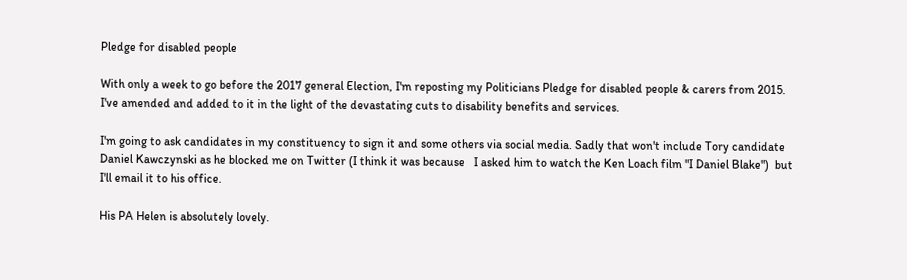Pledge for disabled people

With only a week to go before the 2017 general Election, I'm reposting my Politicians Pledge for disabled people & carers from 2015. I've amended and added to it in the light of the devastating cuts to disability benefits and services.

I'm going to ask candidates in my constituency to sign it and some others via social media. Sadly that won't include Tory candidate Daniel Kawczynski as he blocked me on Twitter (I think it was because   I asked him to watch the Ken Loach film "I Daniel Blake")  but I'll email it to his office.

His PA Helen is absolutely lovely.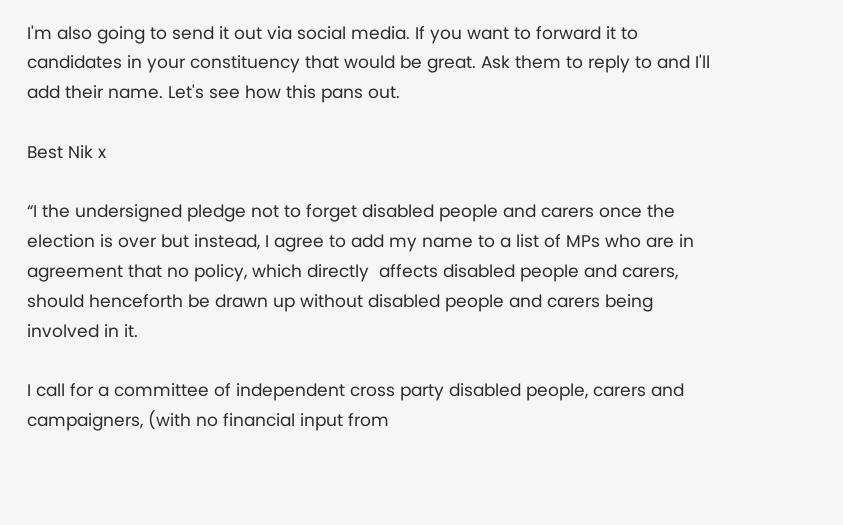I'm also going to send it out via social media. If you want to forward it to candidates in your constituency that would be great. Ask them to reply to and I'll add their name. Let's see how this pans out.

Best Nik x

“I the undersigned pledge not to forget disabled people and carers once the election is over but instead, I agree to add my name to a list of MPs who are in agreement that no policy, which directly  affects disabled people and carers, should henceforth be drawn up without disabled people and carers being involved in it.

I call for a committee of independent cross party disabled people, carers and campaigners, (with no financial input from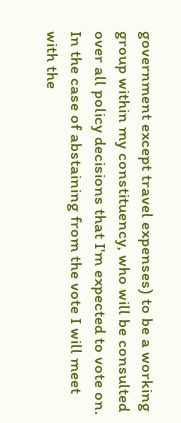government except travel expenses) to be a working group within my constituency, who will be consulted over all policy decisions that I'm expected to vote on. In the case of abstaining from the vote I will meet with the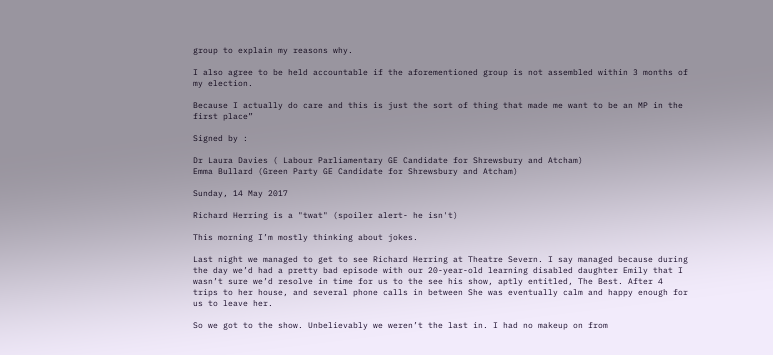group to explain my reasons why.

I also agree to be held accountable if the aforementioned group is not assembled within 3 months of my election.

Because I actually do care and this is just the sort of thing that made me want to be an MP in the first place”

Signed by :

Dr Laura Davies ( Labour Parliamentary GE Candidate for Shrewsbury and Atcham)
Emma Bullard (Green Party GE Candidate for Shrewsbury and Atcham)

Sunday, 14 May 2017

Richard Herring is a "twat" (spoiler alert- he isn't)

This morning I’m mostly thinking about jokes.

Last night we managed to get to see Richard Herring at Theatre Severn. I say managed because during the day we’d had a pretty bad episode with our 20-year-old learning disabled daughter Emily that I wasn’t sure we’d resolve in time for us to the see his show, aptly entitled, The Best. After 4 trips to her house, and several phone calls in between She was eventually calm and happy enough for us to leave her.

So we got to the show. Unbelievably we weren’t the last in. I had no makeup on from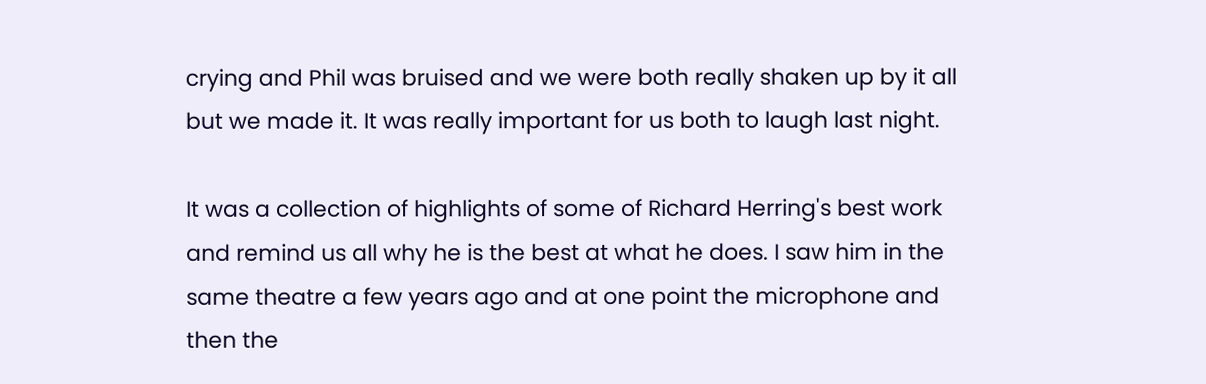crying and Phil was bruised and we were both really shaken up by it all but we made it. It was really important for us both to laugh last night.

It was a collection of highlights of some of Richard Herring's best work and remind us all why he is the best at what he does. I saw him in the same theatre a few years ago and at one point the microphone and then the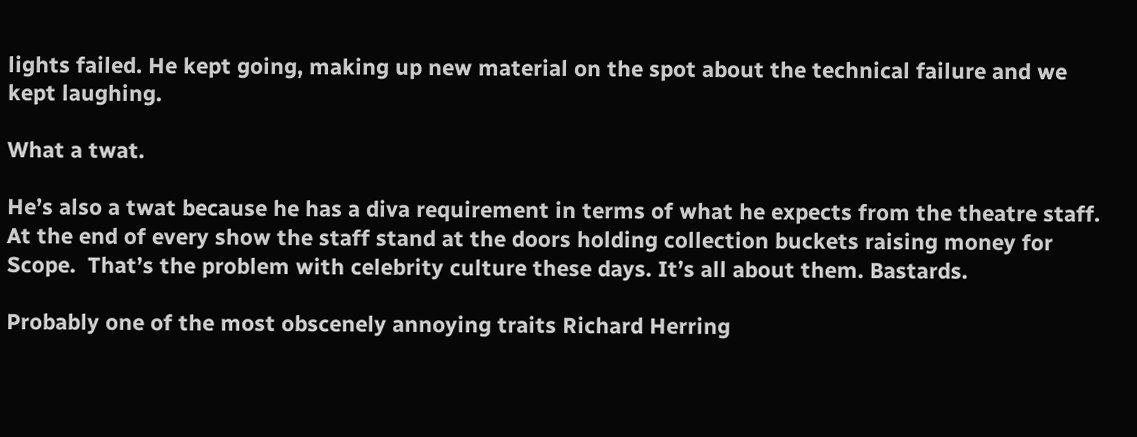lights failed. He kept going, making up new material on the spot about the technical failure and we kept laughing.

What a twat.

He’s also a twat because he has a diva requirement in terms of what he expects from the theatre staff. At the end of every show the staff stand at the doors holding collection buckets raising money for Scope.  That’s the problem with celebrity culture these days. It’s all about them. Bastards.

Probably one of the most obscenely annoying traits Richard Herring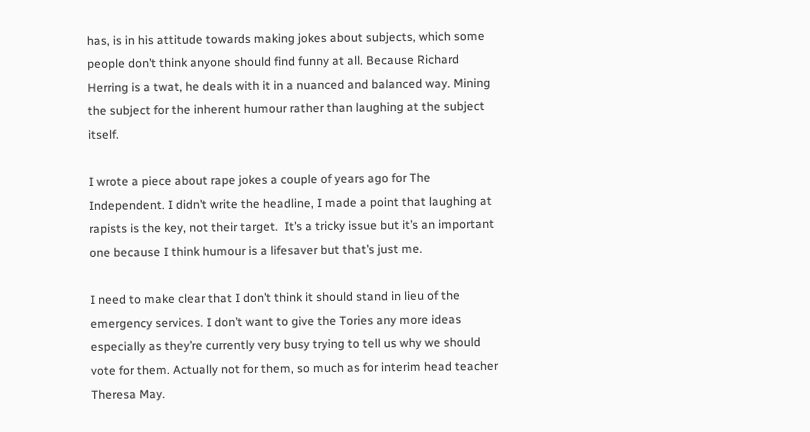has, is in his attitude towards making jokes about subjects, which some people don’t think anyone should find funny at all. Because Richard Herring is a twat, he deals with it in a nuanced and balanced way. Mining the subject for the inherent humour rather than laughing at the subject itself.

I wrote a piece about rape jokes a couple of years ago for The Independent. I didn’t write the headline, I made a point that laughing at rapists is the key, not their target.  It’s a tricky issue but it’s an important one because I think humour is a lifesaver but that’s just me.

I need to make clear that I don’t think it should stand in lieu of the emergency services. I don’t want to give the Tories any more ideas especially as they’re currently very busy trying to tell us why we should vote for them. Actually not for them, so much as for interim head teacher Theresa May.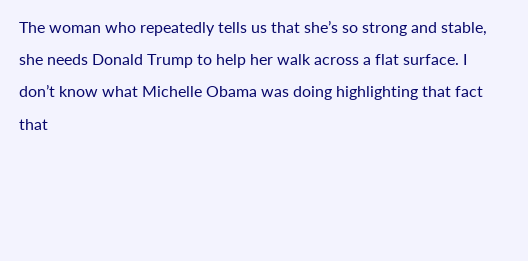The woman who repeatedly tells us that she’s so strong and stable, she needs Donald Trump to help her walk across a flat surface. I don’t know what Michelle Obama was doing highlighting that fact that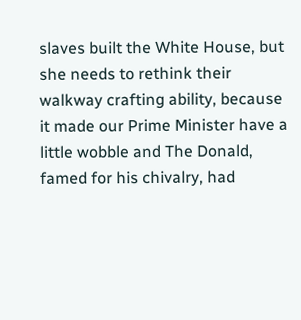slaves built the White House, but she needs to rethink their walkway crafting ability, because it made our Prime Minister have a little wobble and The Donald, famed for his chivalry, had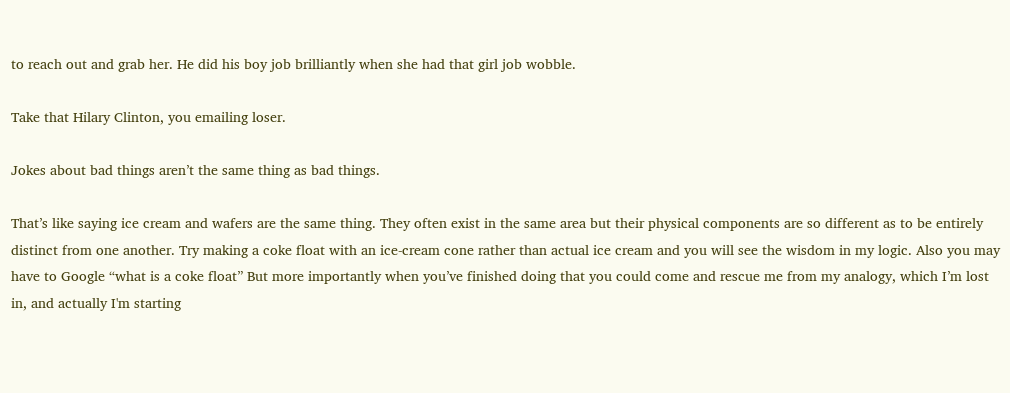to reach out and grab her. He did his boy job brilliantly when she had that girl job wobble.

Take that Hilary Clinton, you emailing loser.

Jokes about bad things aren’t the same thing as bad things.

That’s like saying ice cream and wafers are the same thing. They often exist in the same area but their physical components are so different as to be entirely distinct from one another. Try making a coke float with an ice-cream cone rather than actual ice cream and you will see the wisdom in my logic. Also you may have to Google “what is a coke float” But more importantly when you’ve finished doing that you could come and rescue me from my analogy, which I’m lost in, and actually I'm starting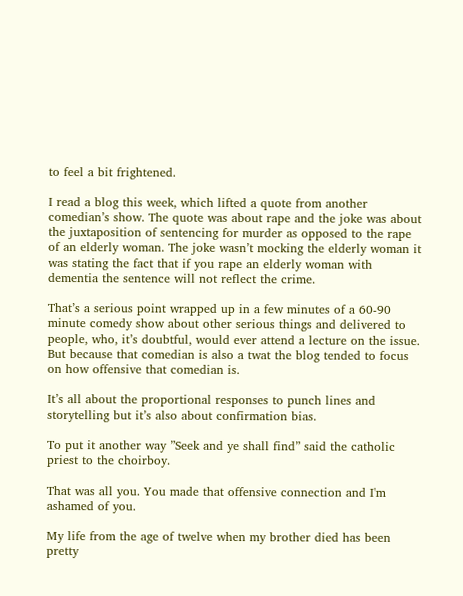to feel a bit frightened.

I read a blog this week, which lifted a quote from another comedian’s show. The quote was about rape and the joke was about the juxtaposition of sentencing for murder as opposed to the rape of an elderly woman. The joke wasn’t mocking the elderly woman it was stating the fact that if you rape an elderly woman with dementia the sentence will not reflect the crime.

That’s a serious point wrapped up in a few minutes of a 60-90 minute comedy show about other serious things and delivered to people, who, it’s doubtful, would ever attend a lecture on the issue. But because that comedian is also a twat the blog tended to focus on how offensive that comedian is.

It’s all about the proportional responses to punch lines and storytelling but it’s also about confirmation bias.

To put it another way ”Seek and ye shall find” said the catholic priest to the choirboy.

That was all you. You made that offensive connection and I'm ashamed of you.

My life from the age of twelve when my brother died has been pretty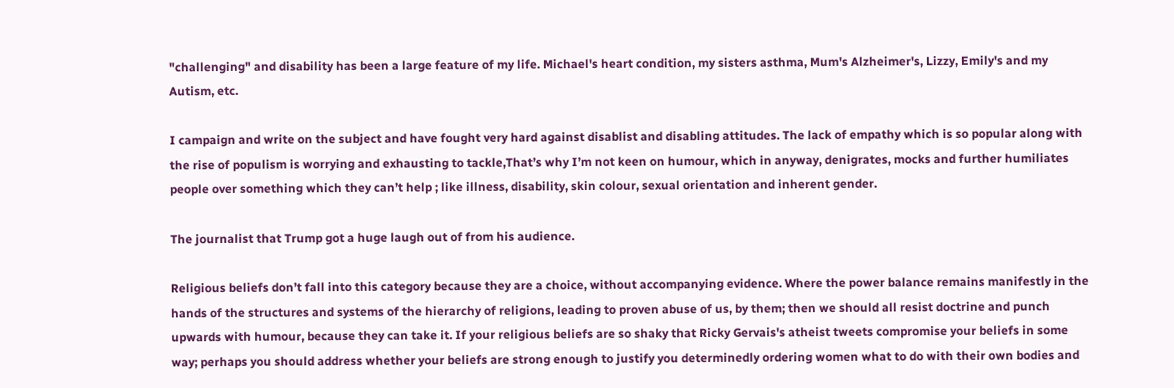"challenging" and disability has been a large feature of my life. Michael's heart condition, my sisters asthma, Mum's Alzheimer's, Lizzy, Emily's and my Autism, etc.

I campaign and write on the subject and have fought very hard against disablist and disabling attitudes. The lack of empathy which is so popular along with the rise of populism is worrying and exhausting to tackle,That’s why I’m not keen on humour, which in anyway, denigrates, mocks and further humiliates people over something which they can’t help ; like illness, disability, skin colour, sexual orientation and inherent gender.

The journalist that Trump got a huge laugh out of from his audience.

Religious beliefs don’t fall into this category because they are a choice, without accompanying evidence. Where the power balance remains manifestly in the hands of the structures and systems of the hierarchy of religions, leading to proven abuse of us, by them; then we should all resist doctrine and punch upwards with humour, because they can take it. If your religious beliefs are so shaky that Ricky Gervais's atheist tweets compromise your beliefs in some way; perhaps you should address whether your beliefs are strong enough to justify you determinedly ordering women what to do with their own bodies and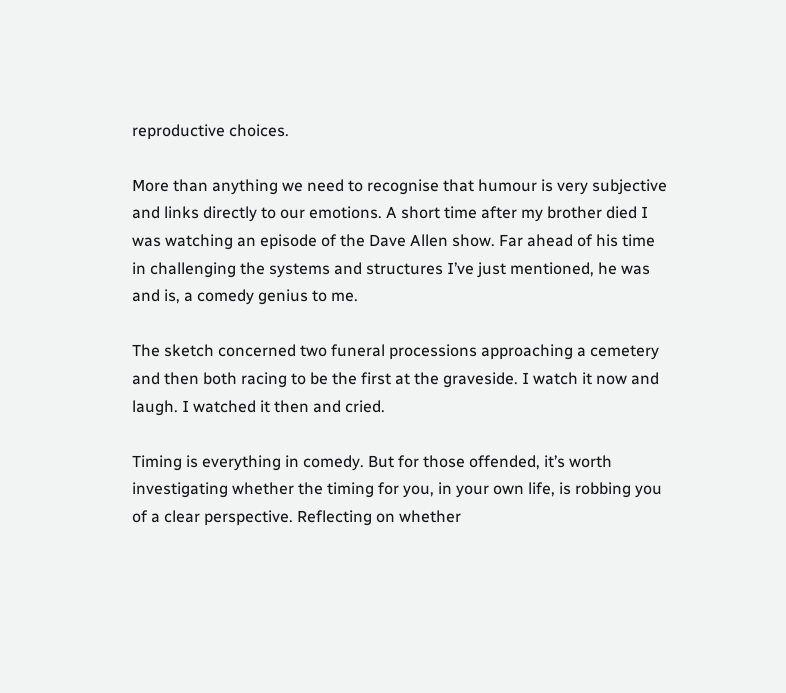reproductive choices.

More than anything we need to recognise that humour is very subjective and links directly to our emotions. A short time after my brother died I was watching an episode of the Dave Allen show. Far ahead of his time in challenging the systems and structures I’ve just mentioned, he was and is, a comedy genius to me.

The sketch concerned two funeral processions approaching a cemetery and then both racing to be the first at the graveside. I watch it now and laugh. I watched it then and cried.

Timing is everything in comedy. But for those offended, it’s worth investigating whether the timing for you, in your own life, is robbing you of a clear perspective. Reflecting on whether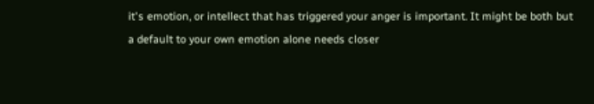it's emotion, or intellect that has triggered your anger is important. It might be both but a default to your own emotion alone needs closer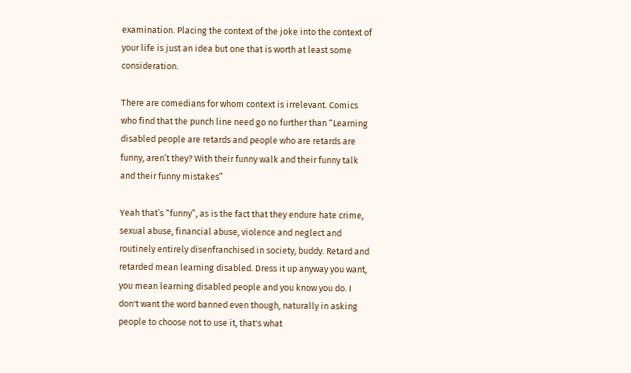examination. Placing the context of the joke into the context of your life is just an idea but one that is worth at least some consideration.

There are comedians for whom context is irrelevant. Comics who find that the punch line need go no further than “Learning disabled people are retards and people who are retards are funny, aren’t they? With their funny walk and their funny talk and their funny mistakes”

Yeah that’s “funny”, as is the fact that they endure hate crime, sexual abuse, financial abuse, violence and neglect and routinely entirely disenfranchised in society, buddy. Retard and retarded mean learning disabled. Dress it up anyway you want, you mean learning disabled people and you know you do. I don't want the word banned even though, naturally in asking people to choose not to use it, that's what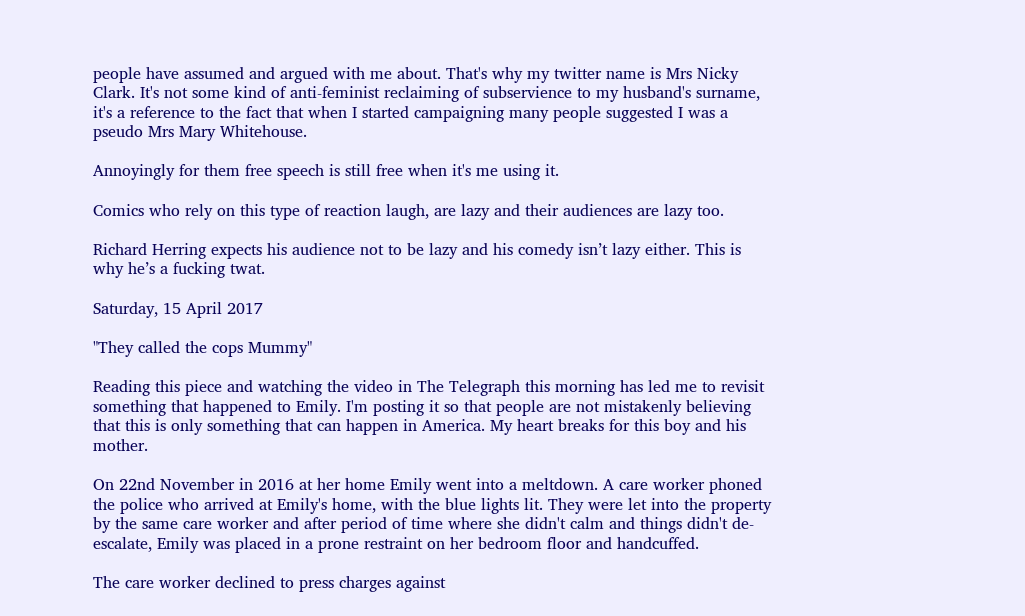people have assumed and argued with me about. That's why my twitter name is Mrs Nicky Clark. It's not some kind of anti-feminist reclaiming of subservience to my husband's surname, it's a reference to the fact that when I started campaigning many people suggested I was a pseudo Mrs Mary Whitehouse.

Annoyingly for them free speech is still free when it's me using it.

Comics who rely on this type of reaction laugh, are lazy and their audiences are lazy too.

Richard Herring expects his audience not to be lazy and his comedy isn’t lazy either. This is why he’s a fucking twat.

Saturday, 15 April 2017

"They called the cops Mummy"

Reading this piece and watching the video in The Telegraph this morning has led me to revisit something that happened to Emily. I'm posting it so that people are not mistakenly believing that this is only something that can happen in America. My heart breaks for this boy and his mother.

On 22nd November in 2016 at her home Emily went into a meltdown. A care worker phoned the police who arrived at Emily's home, with the blue lights lit. They were let into the property by the same care worker and after period of time where she didn't calm and things didn't de-escalate, Emily was placed in a prone restraint on her bedroom floor and handcuffed.

The care worker declined to press charges against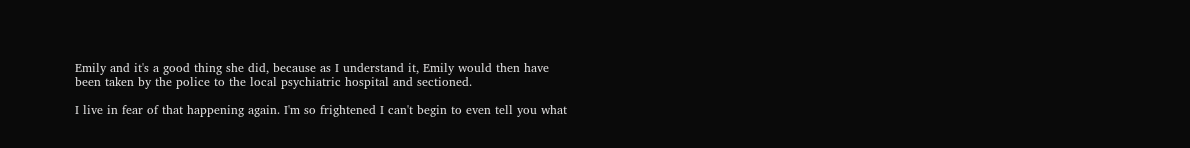Emily and it's a good thing she did, because as I understand it, Emily would then have been taken by the police to the local psychiatric hospital and sectioned.

I live in fear of that happening again. I'm so frightened I can't begin to even tell you what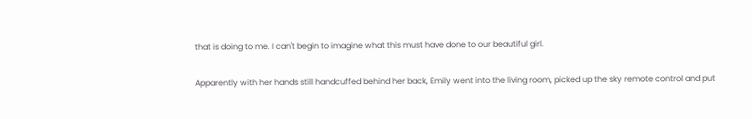that is doing to me. I can't begin to imagine what this must have done to our beautiful girl.

Apparently with her hands still handcuffed behind her back, Emily went into the living room, picked up the sky remote control and put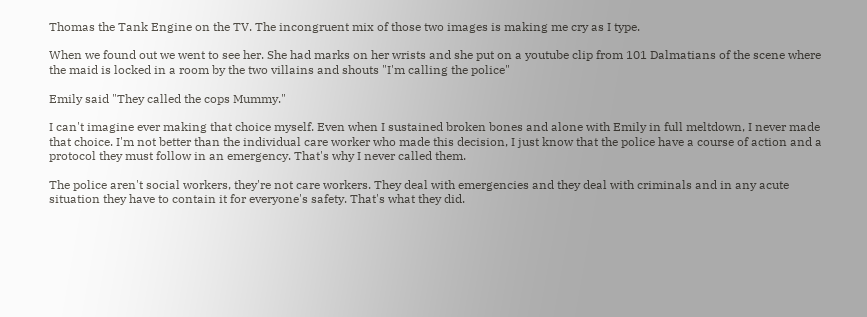Thomas the Tank Engine on the TV. The incongruent mix of those two images is making me cry as I type.

When we found out we went to see her. She had marks on her wrists and she put on a youtube clip from 101 Dalmatians of the scene where the maid is locked in a room by the two villains and shouts "I'm calling the police"

Emily said "They called the cops Mummy."

I can't imagine ever making that choice myself. Even when I sustained broken bones and alone with Emily in full meltdown, I never made that choice. I'm not better than the individual care worker who made this decision, I just know that the police have a course of action and a protocol they must follow in an emergency. That's why I never called them.

The police aren't social workers, they're not care workers. They deal with emergencies and they deal with criminals and in any acute situation they have to contain it for everyone's safety. That's what they did.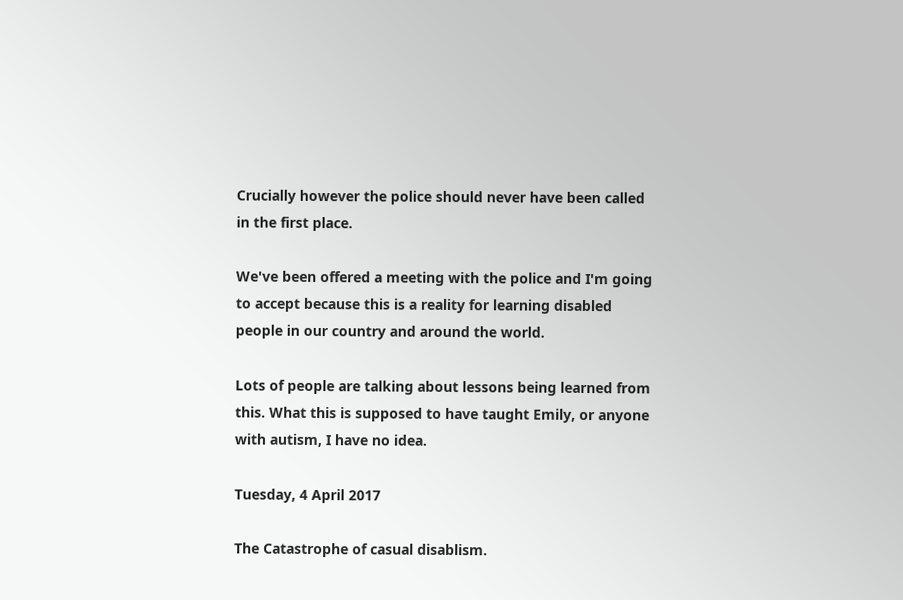Crucially however the police should never have been called in the first place.

We've been offered a meeting with the police and I'm going to accept because this is a reality for learning disabled people in our country and around the world.

Lots of people are talking about lessons being learned from this. What this is supposed to have taught Emily, or anyone with autism, I have no idea.

Tuesday, 4 April 2017

The Catastrophe of casual disablism.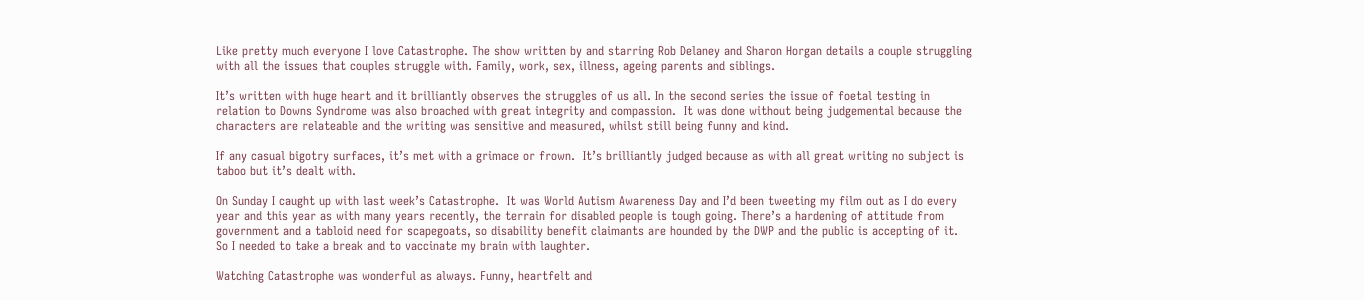Like pretty much everyone I love Catastrophe. The show written by and starring Rob Delaney and Sharon Horgan details a couple struggling with all the issues that couples struggle with. Family, work, sex, illness, ageing parents and siblings.

It’s written with huge heart and it brilliantly observes the struggles of us all. In the second series the issue of foetal testing in relation to Downs Syndrome was also broached with great integrity and compassion.  It was done without being judgemental because the characters are relateable and the writing was sensitive and measured, whilst still being funny and kind.

If any casual bigotry surfaces, it’s met with a grimace or frown.  It’s brilliantly judged because as with all great writing no subject is taboo but it’s dealt with.

On Sunday I caught up with last week’s Catastrophe.  It was World Autism Awareness Day and I’d been tweeting my film out as I do every year and this year as with many years recently, the terrain for disabled people is tough going. There’s a hardening of attitude from government and a tabloid need for scapegoats, so disability benefit claimants are hounded by the DWP and the public is accepting of it. So I needed to take a break and to vaccinate my brain with laughter.

Watching Catastrophe was wonderful as always. Funny, heartfelt and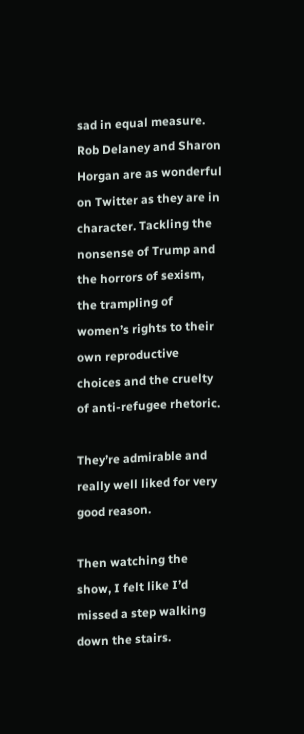sad in equal measure.  Rob Delaney and Sharon Horgan are as wonderful on Twitter as they are in character. Tackling the nonsense of Trump and the horrors of sexism, the trampling of women’s rights to their own reproductive choices and the cruelty of anti-refugee rhetoric.

They’re admirable and really well liked for very good reason.

Then watching the show, I felt like I’d missed a step walking down the stairs.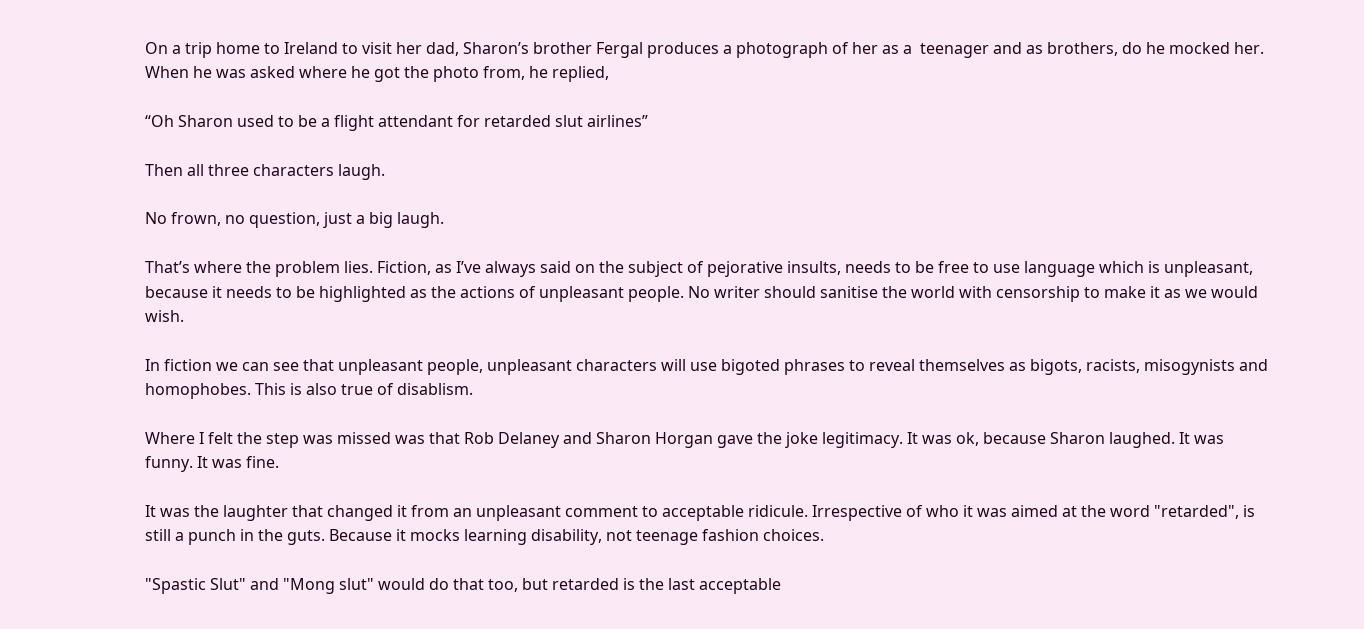On a trip home to Ireland to visit her dad, Sharon’s brother Fergal produces a photograph of her as a  teenager and as brothers, do he mocked her. When he was asked where he got the photo from, he replied,

“Oh Sharon used to be a flight attendant for retarded slut airlines”

Then all three characters laugh.

No frown, no question, just a big laugh.

That’s where the problem lies. Fiction, as I’ve always said on the subject of pejorative insults, needs to be free to use language which is unpleasant, because it needs to be highlighted as the actions of unpleasant people. No writer should sanitise the world with censorship to make it as we would wish.

In fiction we can see that unpleasant people, unpleasant characters will use bigoted phrases to reveal themselves as bigots, racists, misogynists and homophobes. This is also true of disablism.

Where I felt the step was missed was that Rob Delaney and Sharon Horgan gave the joke legitimacy. It was ok, because Sharon laughed. It was funny. It was fine.

It was the laughter that changed it from an unpleasant comment to acceptable ridicule. Irrespective of who it was aimed at the word "retarded", is still a punch in the guts. Because it mocks learning disability, not teenage fashion choices.

"Spastic Slut" and "Mong slut" would do that too, but retarded is the last acceptable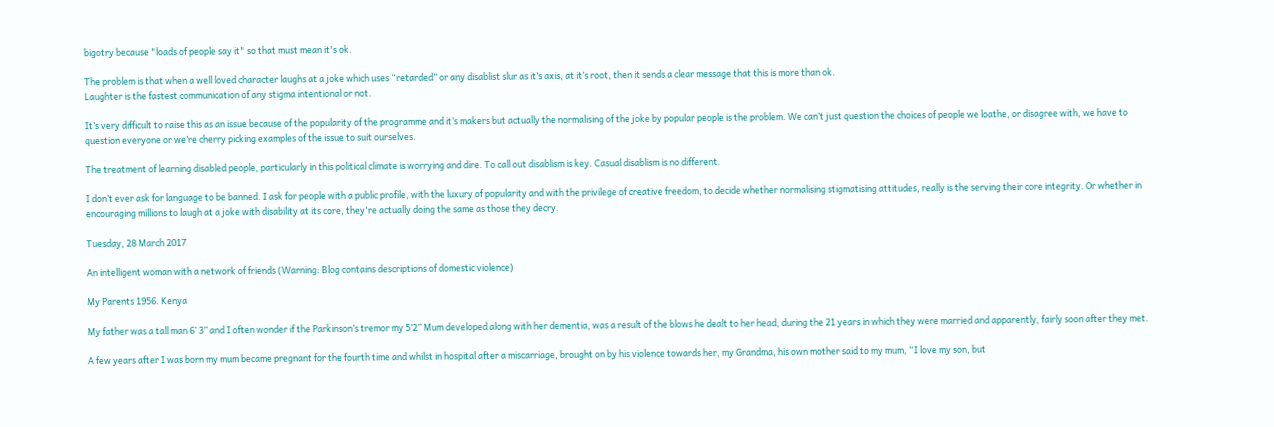bigotry because "loads of people say it" so that must mean it's ok.

The problem is that when a well loved character laughs at a joke which uses “retarded” or any disablist slur as it’s axis, at it’s root, then it sends a clear message that this is more than ok.
Laughter is the fastest communication of any stigma intentional or not.

It’s very difficult to raise this as an issue because of the popularity of the programme and it’s makers but actually the normalising of the joke by popular people is the problem. We can’t just question the choices of people we loathe, or disagree with, we have to question everyone or we’re cherry picking examples of the issue to suit ourselves.

The treatment of learning disabled people, particularly in this political climate is worrying and dire. To call out disablism is key. Casual disablism is no different.

I don’t ever ask for language to be banned. I ask for people with a public profile, with the luxury of popularity and with the privilege of creative freedom, to decide whether normalising stigmatising attitudes, really is the serving their core integrity. Or whether in encouraging millions to laugh at a joke with disability at its core, they're actually doing the same as those they decry.

Tuesday, 28 March 2017

An intelligent woman with a network of friends (Warning: Blog contains descriptions of domestic violence)

My Parents 1956. Kenya

My father was a tall man 6’ 3” and I often wonder if the Parkinson’s tremor my 5’2” Mum developed along with her dementia, was a result of the blows he dealt to her head, during the 21 years in which they were married and apparently, fairly soon after they met.

A few years after I was born my mum became pregnant for the fourth time and whilst in hospital after a miscarriage, brought on by his violence towards her, my Grandma, his own mother said to my mum, “I love my son, but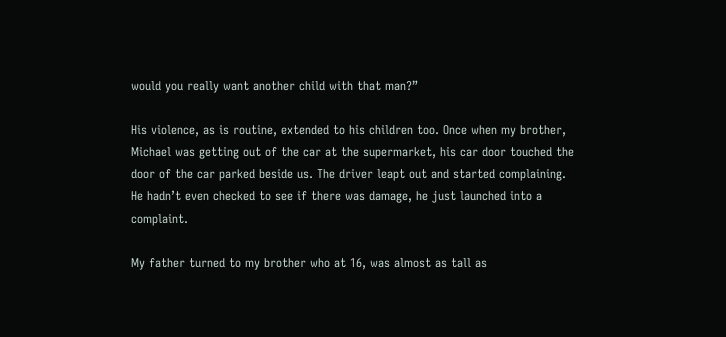would you really want another child with that man?”

His violence, as is routine, extended to his children too. Once when my brother, Michael was getting out of the car at the supermarket, his car door touched the door of the car parked beside us. The driver leapt out and started complaining. He hadn’t even checked to see if there was damage, he just launched into a complaint.

My father turned to my brother who at 16, was almost as tall as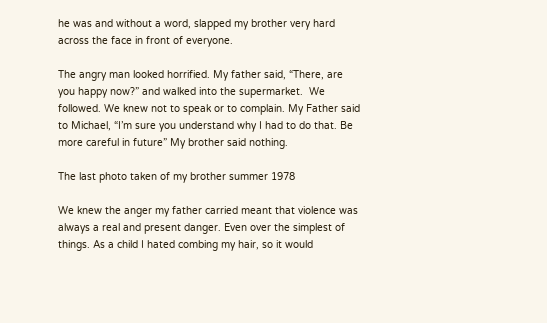he was and without a word, slapped my brother very hard across the face in front of everyone.

The angry man looked horrified. My father said, “There, are you happy now?” and walked into the supermarket.  We followed. We knew not to speak or to complain. My Father said to Michael, “I’m sure you understand why I had to do that. Be more careful in future” My brother said nothing.

The last photo taken of my brother summer 1978

We knew the anger my father carried meant that violence was always a real and present danger. Even over the simplest of things. As a child I hated combing my hair, so it would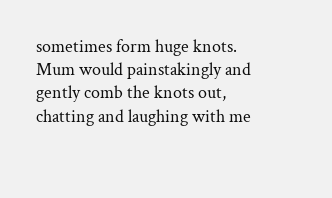sometimes form huge knots. Mum would painstakingly and gently comb the knots out, chatting and laughing with me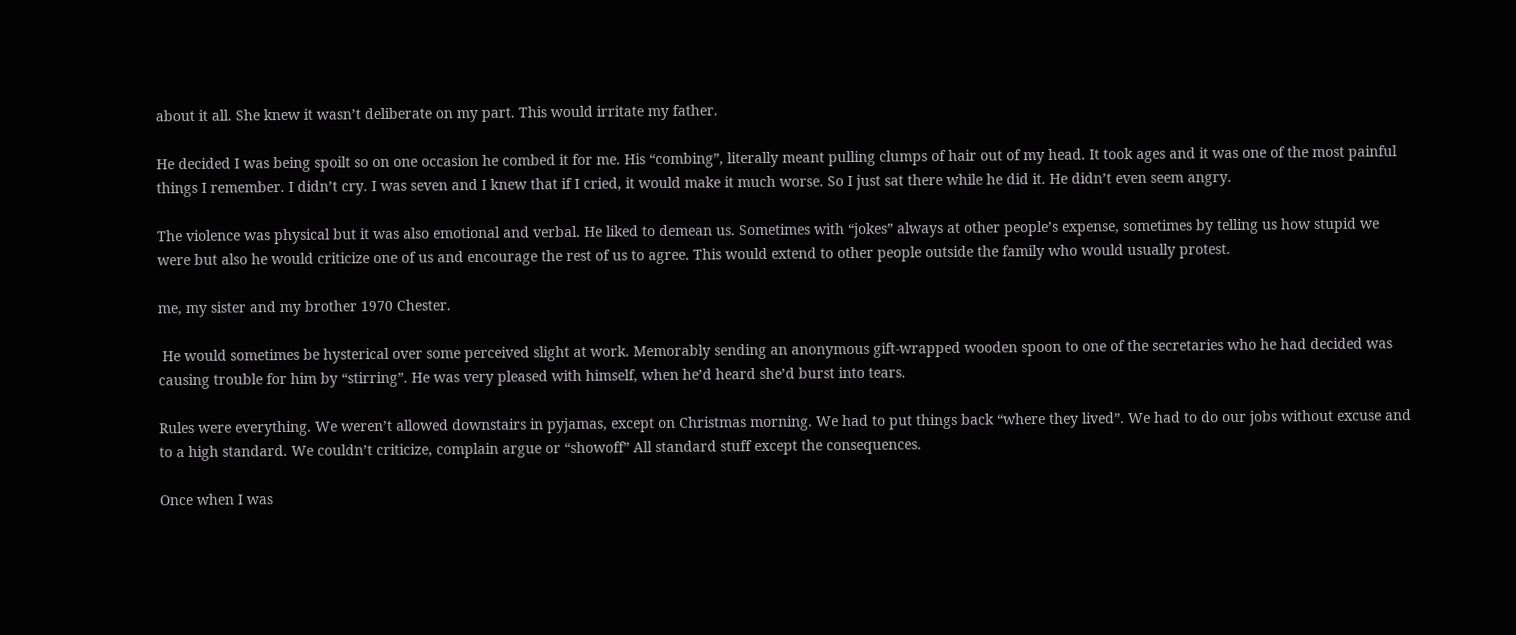about it all. She knew it wasn’t deliberate on my part. This would irritate my father.

He decided I was being spoilt so on one occasion he combed it for me. His “combing”, literally meant pulling clumps of hair out of my head. It took ages and it was one of the most painful things I remember. I didn’t cry. I was seven and I knew that if I cried, it would make it much worse. So I just sat there while he did it. He didn’t even seem angry.

The violence was physical but it was also emotional and verbal. He liked to demean us. Sometimes with “jokes” always at other people’s expense, sometimes by telling us how stupid we were but also he would criticize one of us and encourage the rest of us to agree. This would extend to other people outside the family who would usually protest.

me, my sister and my brother 1970 Chester.

 He would sometimes be hysterical over some perceived slight at work. Memorably sending an anonymous gift-wrapped wooden spoon to one of the secretaries who he had decided was causing trouble for him by “stirring”. He was very pleased with himself, when he’d heard she’d burst into tears.

Rules were everything. We weren’t allowed downstairs in pyjamas, except on Christmas morning. We had to put things back “where they lived”. We had to do our jobs without excuse and to a high standard. We couldn’t criticize, complain argue or “showoff” All standard stuff except the consequences.

Once when I was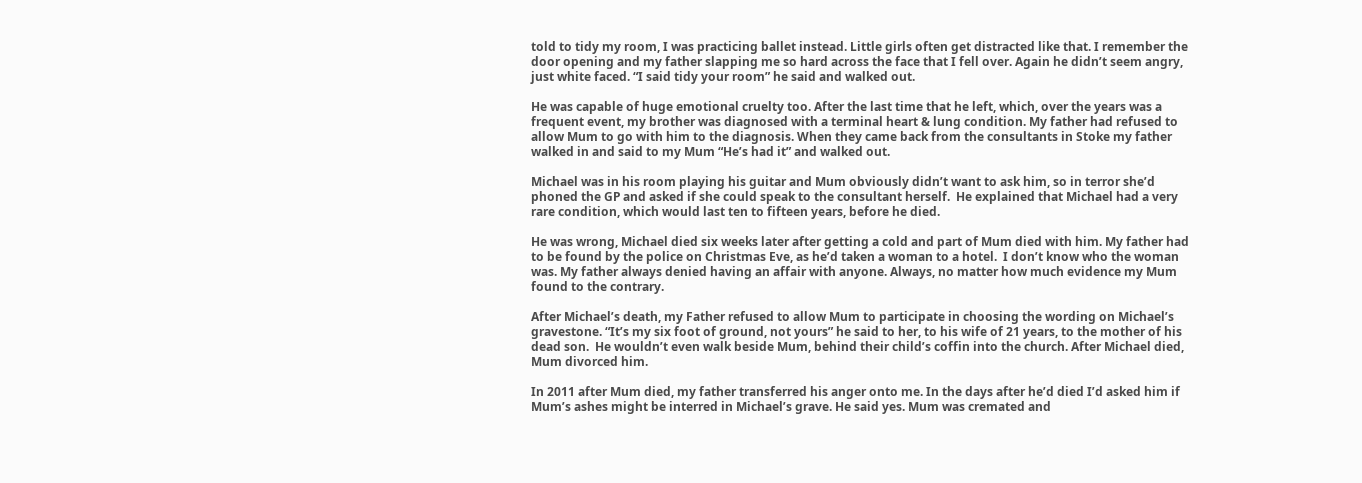told to tidy my room, I was practicing ballet instead. Little girls often get distracted like that. I remember the door opening and my father slapping me so hard across the face that I fell over. Again he didn’t seem angry, just white faced. “I said tidy your room” he said and walked out.

He was capable of huge emotional cruelty too. After the last time that he left, which, over the years was a frequent event, my brother was diagnosed with a terminal heart & lung condition. My father had refused to allow Mum to go with him to the diagnosis. When they came back from the consultants in Stoke my father walked in and said to my Mum “He’s had it” and walked out.

Michael was in his room playing his guitar and Mum obviously didn’t want to ask him, so in terror she’d phoned the GP and asked if she could speak to the consultant herself.  He explained that Michael had a very rare condition, which would last ten to fifteen years, before he died.

He was wrong, Michael died six weeks later after getting a cold and part of Mum died with him. My father had to be found by the police on Christmas Eve, as he’d taken a woman to a hotel.  I don’t know who the woman was. My father always denied having an affair with anyone. Always, no matter how much evidence my Mum found to the contrary.

After Michael’s death, my Father refused to allow Mum to participate in choosing the wording on Michael’s gravestone. “It’s my six foot of ground, not yours” he said to her, to his wife of 21 years, to the mother of his dead son.  He wouldn’t even walk beside Mum, behind their child’s coffin into the church. After Michael died, Mum divorced him.

In 2011 after Mum died, my father transferred his anger onto me. In the days after he’d died I’d asked him if Mum’s ashes might be interred in Michael’s grave. He said yes. Mum was cremated and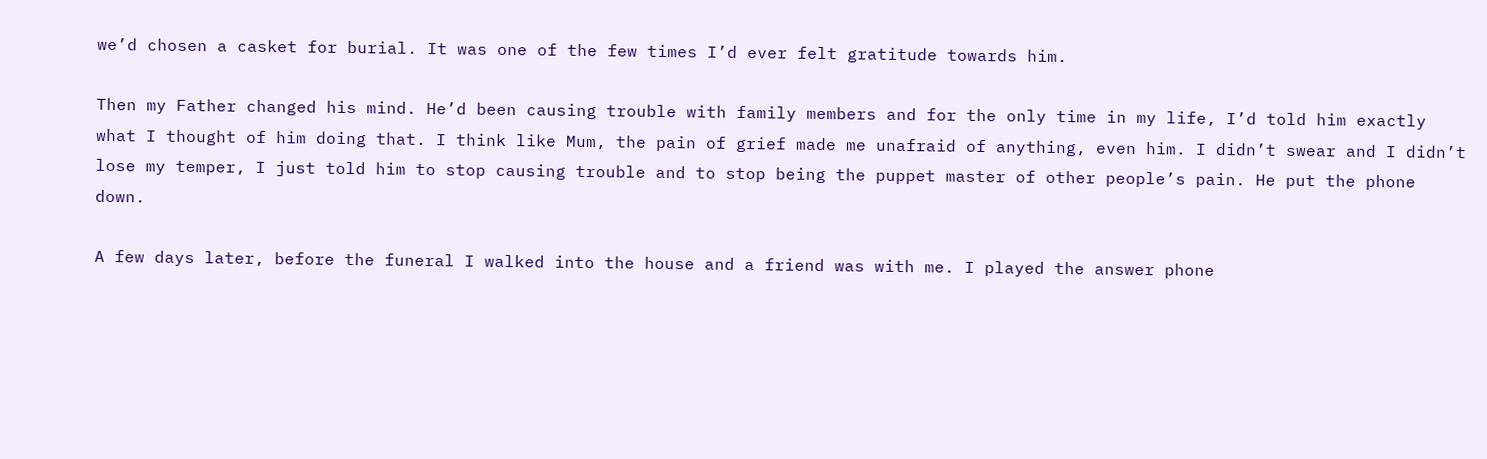we’d chosen a casket for burial. It was one of the few times I’d ever felt gratitude towards him.

Then my Father changed his mind. He’d been causing trouble with family members and for the only time in my life, I’d told him exactly what I thought of him doing that. I think like Mum, the pain of grief made me unafraid of anything, even him. I didn’t swear and I didn’t lose my temper, I just told him to stop causing trouble and to stop being the puppet master of other people’s pain. He put the phone down.

A few days later, before the funeral I walked into the house and a friend was with me. I played the answer phone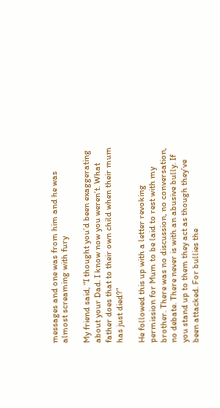messages and one was from him and he was almost screaming with fury

My friend said, “I thought you’d been exaggerating about your Dad. I know now you weren’t. What father does that to their own child when their mum has just died?”

He followed this up with a letter revoking permission for Mum to be laid to rest with my brother. There was no discussion, no conversation, no debate. There never is with an abusive bully. If you stand up to them they act as though they’ve been attacked. For bullies the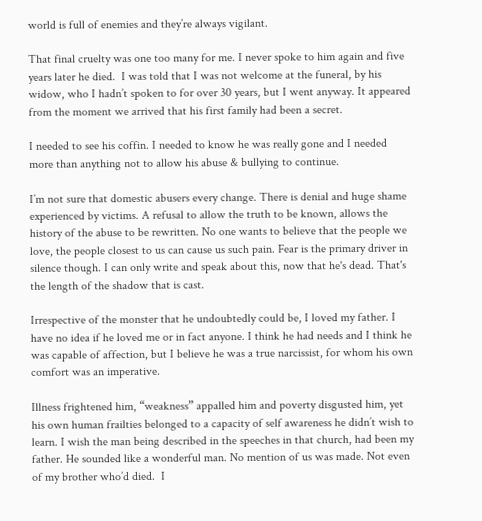world is full of enemies and they’re always vigilant.

That final cruelty was one too many for me. I never spoke to him again and five years later he died.  I was told that I was not welcome at the funeral, by his widow, who I hadn’t spoken to for over 30 years, but I went anyway. It appeared from the moment we arrived that his first family had been a secret.

I needed to see his coffin. I needed to know he was really gone and I needed more than anything not to allow his abuse & bullying to continue.

I’m not sure that domestic abusers every change. There is denial and huge shame experienced by victims. A refusal to allow the truth to be known, allows the history of the abuse to be rewritten. No one wants to believe that the people we love, the people closest to us can cause us such pain. Fear is the primary driver in silence though. I can only write and speak about this, now that he's dead. That's the length of the shadow that is cast.

Irrespective of the monster that he undoubtedly could be, I loved my father. I have no idea if he loved me or in fact anyone. I think he had needs and I think he was capable of affection, but I believe he was a true narcissist, for whom his own comfort was an imperative.

Illness frightened him, “weakness” appalled him and poverty disgusted him, yet his own human frailties belonged to a capacity of self awareness he didn’t wish to learn. I wish the man being described in the speeches in that church, had been my father. He sounded like a wonderful man. No mention of us was made. Not even of my brother who’d died.  I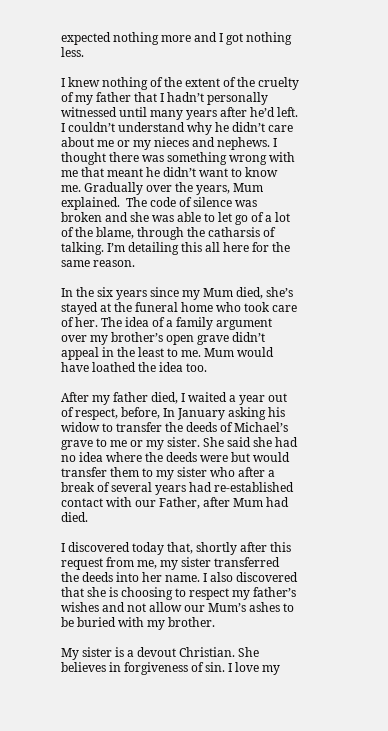expected nothing more and I got nothing less.

I knew nothing of the extent of the cruelty of my father that I hadn’t personally witnessed until many years after he’d left. I couldn’t understand why he didn’t care about me or my nieces and nephews. I thought there was something wrong with me that meant he didn’t want to know me. Gradually over the years, Mum explained.  The code of silence was broken and she was able to let go of a lot of the blame, through the catharsis of talking. I’m detailing this all here for the same reason.

In the six years since my Mum died, she’s stayed at the funeral home who took care of her. The idea of a family argument over my brother’s open grave didn’t appeal in the least to me. Mum would have loathed the idea too.

After my father died, I waited a year out of respect, before, In January asking his widow to transfer the deeds of Michael’s grave to me or my sister. She said she had no idea where the deeds were but would transfer them to my sister who after a break of several years had re-established contact with our Father, after Mum had died.

I discovered today that, shortly after this request from me, my sister transferred the deeds into her name. I also discovered that she is choosing to respect my father’s wishes and not allow our Mum’s ashes to be buried with my brother.

My sister is a devout Christian. She believes in forgiveness of sin. I love my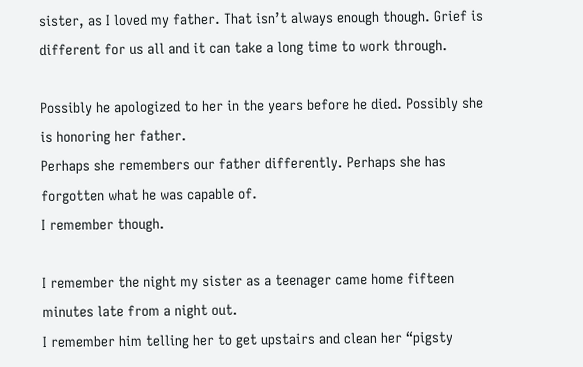sister, as I loved my father. That isn’t always enough though. Grief is different for us all and it can take a long time to work through.

Possibly he apologized to her in the years before he died. Possibly she is honoring her father.
Perhaps she remembers our father differently. Perhaps she has forgotten what he was capable of.
I remember though.

I remember the night my sister as a teenager came home fifteen minutes late from a night out.
I remember him telling her to get upstairs and clean her “pigsty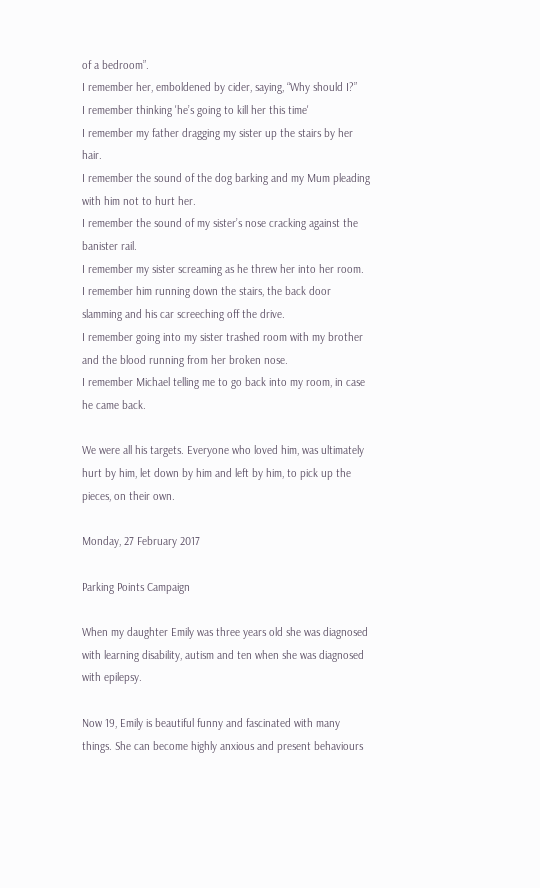of a bedroom”.
I remember her, emboldened by cider, saying, “Why should I?”
I remember thinking 'he’s going to kill her this time'
I remember my father dragging my sister up the stairs by her hair.
I remember the sound of the dog barking and my Mum pleading with him not to hurt her.
I remember the sound of my sister’s nose cracking against the banister rail.
I remember my sister screaming as he threw her into her room.
I remember him running down the stairs, the back door slamming and his car screeching off the drive.
I remember going into my sister trashed room with my brother and the blood running from her broken nose.
I remember Michael telling me to go back into my room, in case he came back.

We were all his targets. Everyone who loved him, was ultimately hurt by him, let down by him and left by him, to pick up the pieces, on their own.

Monday, 27 February 2017

Parking Points Campaign

When my daughter Emily was three years old she was diagnosed with learning disability, autism and ten when she was diagnosed with epilepsy.

Now 19, Emily is beautiful funny and fascinated with many things. She can become highly anxious and present behaviours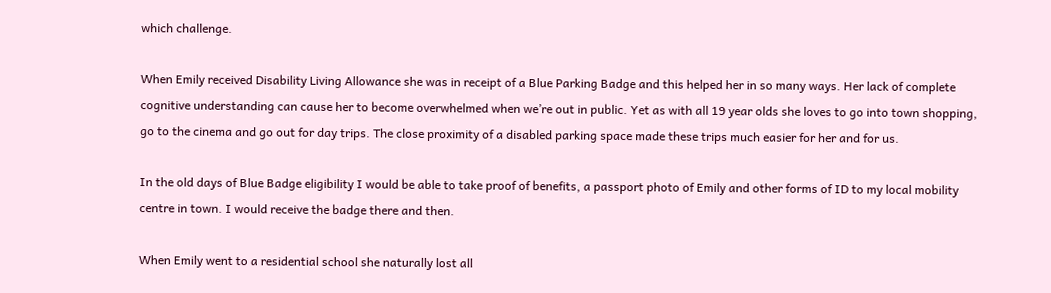which challenge.

When Emily received Disability Living Allowance she was in receipt of a Blue Parking Badge and this helped her in so many ways. Her lack of complete cognitive understanding can cause her to become overwhelmed when we’re out in public. Yet as with all 19 year olds she loves to go into town shopping, go to the cinema and go out for day trips. The close proximity of a disabled parking space made these trips much easier for her and for us.

In the old days of Blue Badge eligibility I would be able to take proof of benefits, a passport photo of Emily and other forms of ID to my local mobility centre in town. I would receive the badge there and then.

When Emily went to a residential school she naturally lost all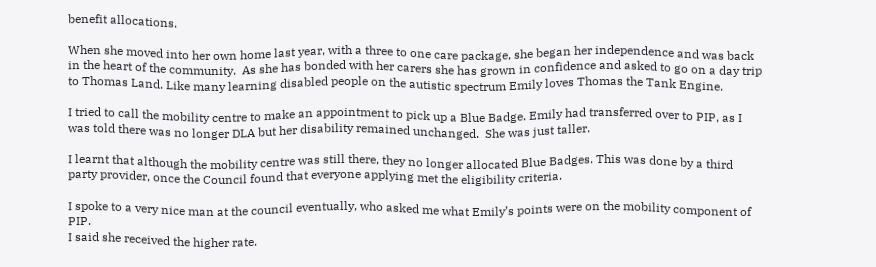benefit allocations.

When she moved into her own home last year, with a three to one care package, she began her independence and was back in the heart of the community.  As she has bonded with her carers she has grown in confidence and asked to go on a day trip to Thomas Land. Like many learning disabled people on the autistic spectrum Emily loves Thomas the Tank Engine.

I tried to call the mobility centre to make an appointment to pick up a Blue Badge. Emily had transferred over to PIP, as I was told there was no longer DLA but her disability remained unchanged.  She was just taller.

I learnt that although the mobility centre was still there, they no longer allocated Blue Badges. This was done by a third party provider, once the Council found that everyone applying met the eligibility criteria.

I spoke to a very nice man at the council eventually, who asked me what Emily’s points were on the mobility component of PIP.
I said she received the higher rate.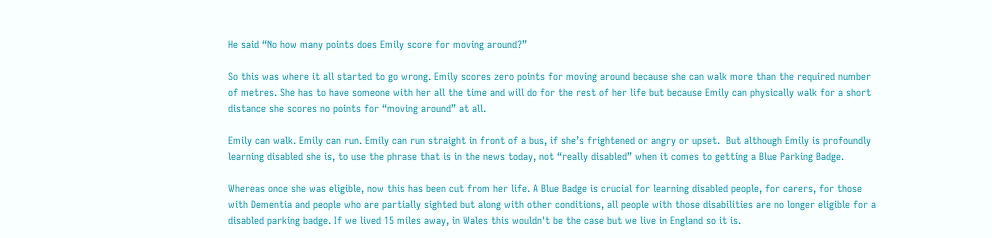He said “No how many points does Emily score for moving around?”

So this was where it all started to go wrong. Emily scores zero points for moving around because she can walk more than the required number of metres. She has to have someone with her all the time and will do for the rest of her life but because Emily can physically walk for a short distance she scores no points for “moving around” at all.

Emily can walk. Emily can run. Emily can run straight in front of a bus, if she’s frightened or angry or upset.  But although Emily is profoundly learning disabled she is, to use the phrase that is in the news today, not “really disabled” when it comes to getting a Blue Parking Badge.

Whereas once she was eligible, now this has been cut from her life. A Blue Badge is crucial for learning disabled people, for carers, for those with Dementia and people who are partially sighted but along with other conditions, all people with those disabilities are no longer eligible for a disabled parking badge. If we lived 15 miles away, in Wales this wouldn't be the case but we live in England so it is.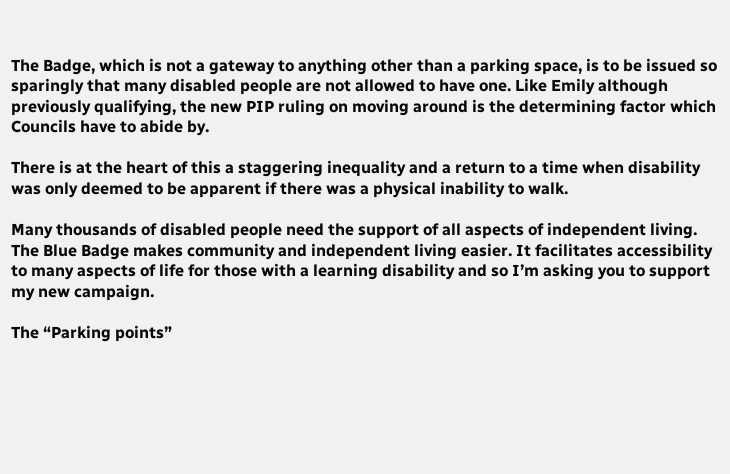The Badge, which is not a gateway to anything other than a parking space, is to be issued so sparingly that many disabled people are not allowed to have one. Like Emily although previously qualifying, the new PIP ruling on moving around is the determining factor which Councils have to abide by.

There is at the heart of this a staggering inequality and a return to a time when disability was only deemed to be apparent if there was a physical inability to walk.

Many thousands of disabled people need the support of all aspects of independent living.  The Blue Badge makes community and independent living easier. It facilitates accessibility to many aspects of life for those with a learning disability and so I’m asking you to support my new campaign.

The “Parking points”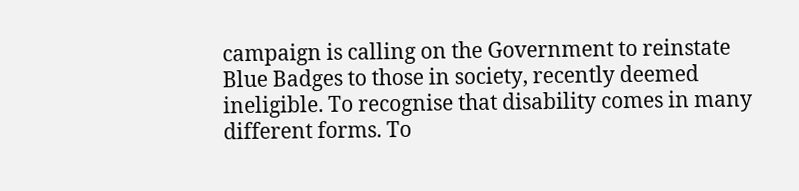campaign is calling on the Government to reinstate Blue Badges to those in society, recently deemed ineligible. To recognise that disability comes in many different forms. To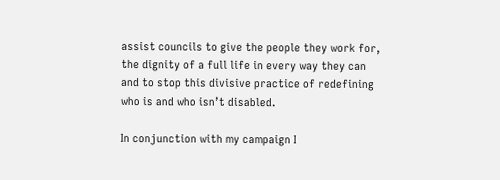assist councils to give the people they work for, the dignity of a full life in every way they can and to stop this divisive practice of redefining who is and who isn’t disabled.

In conjunction with my campaign I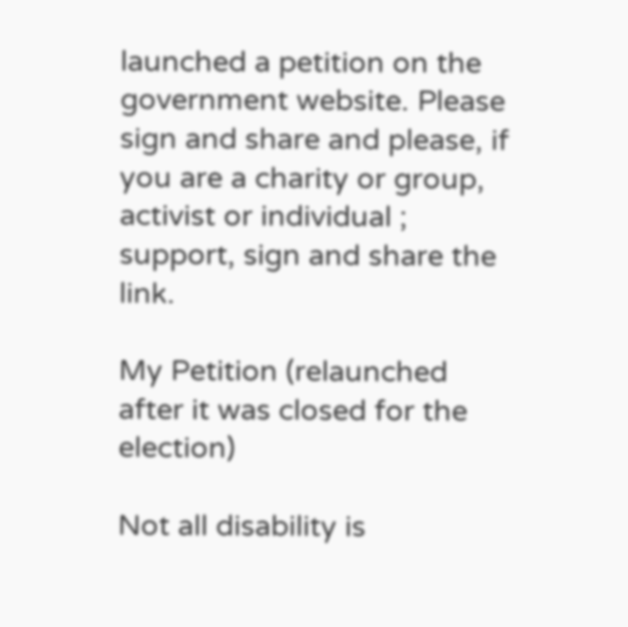launched a petition on the government website. Please sign and share and please, if you are a charity or group, activist or individual ;  support, sign and share the link.

My Petition (relaunched after it was closed for the election)

Not all disability is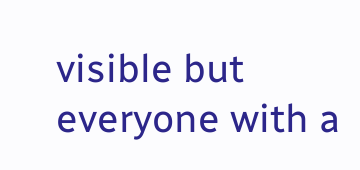visible but everyone with a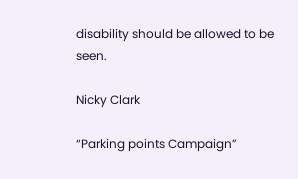disability should be allowed to be seen.

Nicky Clark

“Parking points Campaign”